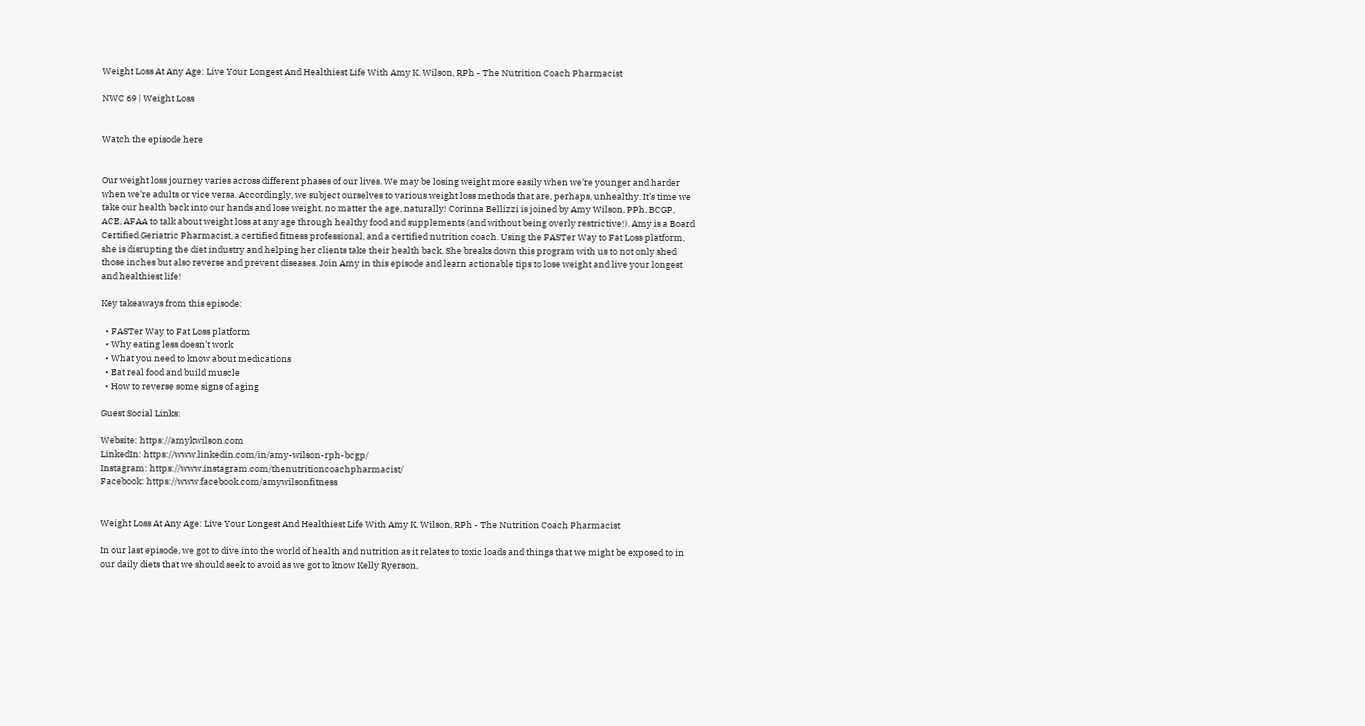Weight Loss At Any Age: Live Your Longest And Healthiest Life With Amy K. Wilson, RPh - The Nutrition Coach Pharmacist

NWC 69 | Weight Loss


Watch the episode here


Our weight loss journey varies across different phases of our lives. We may be losing weight more easily when we’re younger and harder when we’re adults or vice versa. Accordingly, we subject ourselves to various weight loss methods that are, perhaps, unhealthy. It’s time we take our health back into our hands and lose weight, no matter the age, naturally! Corinna Bellizzi is joined by Amy Wilson, PPh, BCGP, ACE, AFAA to talk about weight loss at any age through healthy food and supplements (and without being overly restrictive!). Amy is a Board Certified Geriatric Pharmacist, a certified fitness professional, and a certified nutrition coach. Using the FASTer Way to Fat Loss platform, she is disrupting the diet industry and helping her clients take their health back. She breaks down this program with us to not only shed those inches but also reverse and prevent diseases. Join Amy in this episode and learn actionable tips to lose weight and live your longest and healthiest life!

Key takeaways from this episode:

  • FASTer Way to Fat Loss platform
  • Why eating less doesn’t work
  • What you need to know about medications
  • Eat real food and build muscle
  • How to reverse some signs of aging

Guest Social Links:

Website: https://amykwilson.com
LinkedIn: https://www.linkedin.com/in/amy-wilson-rph-bcgp/
Instagram: https://www.instagram.com/thenutritioncoachpharmacist/
Facebook: https://www.facebook.com/amywilsonfitness


Weight Loss At Any Age: Live Your Longest And Healthiest Life With Amy K. Wilson, RPh - The Nutrition Coach Pharmacist

In our last episode, we got to dive into the world of health and nutrition as it relates to toxic loads and things that we might be exposed to in our daily diets that we should seek to avoid as we got to know Kelly Ryerson,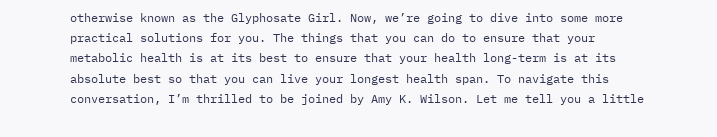otherwise known as the Glyphosate Girl. Now, we’re going to dive into some more practical solutions for you. The things that you can do to ensure that your metabolic health is at its best to ensure that your health long-term is at its absolute best so that you can live your longest health span. To navigate this conversation, I’m thrilled to be joined by Amy K. Wilson. Let me tell you a little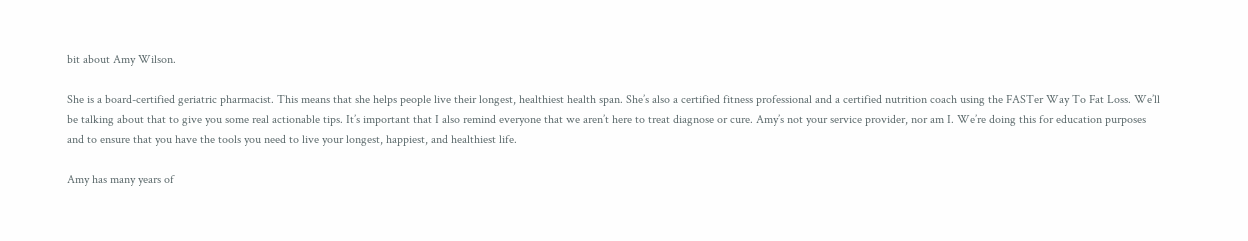bit about Amy Wilson.

She is a board-certified geriatric pharmacist. This means that she helps people live their longest, healthiest health span. She’s also a certified fitness professional and a certified nutrition coach using the FASTer Way To Fat Loss. We’ll be talking about that to give you some real actionable tips. It’s important that I also remind everyone that we aren’t here to treat diagnose or cure. Amy’s not your service provider, nor am I. We’re doing this for education purposes and to ensure that you have the tools you need to live your longest, happiest, and healthiest life.

Amy has many years of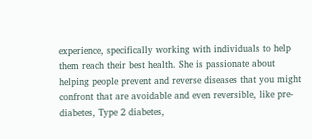experience, specifically working with individuals to help them reach their best health. She is passionate about helping people prevent and reverse diseases that you might confront that are avoidable and even reversible, like pre-diabetes, Type 2 diabetes,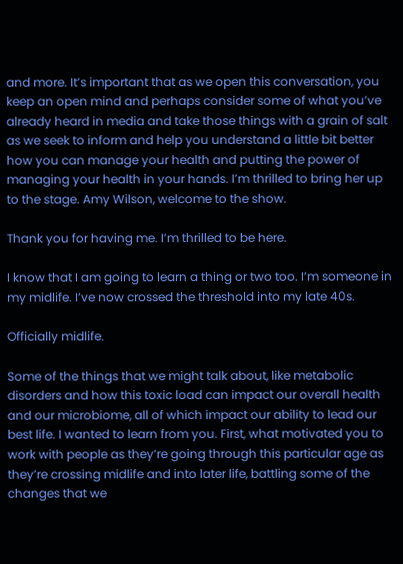and more. It’s important that as we open this conversation, you keep an open mind and perhaps consider some of what you’ve already heard in media and take those things with a grain of salt as we seek to inform and help you understand a little bit better how you can manage your health and putting the power of managing your health in your hands. I’m thrilled to bring her up to the stage. Amy Wilson, welcome to the show.

Thank you for having me. I’m thrilled to be here.

I know that I am going to learn a thing or two too. I’m someone in my midlife. I’ve now crossed the threshold into my late 40s.

Officially midlife.

Some of the things that we might talk about, like metabolic disorders and how this toxic load can impact our overall health and our microbiome, all of which impact our ability to lead our best life. I wanted to learn from you. First, what motivated you to work with people as they’re going through this particular age as they’re crossing midlife and into later life, battling some of the changes that we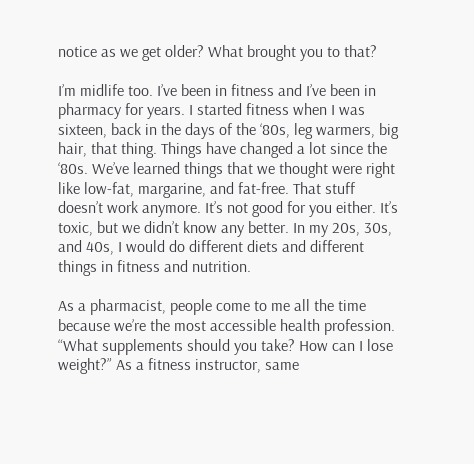notice as we get older? What brought you to that?

I’m midlife too. I’ve been in fitness and I’ve been in pharmacy for years. I started fitness when I was sixteen, back in the days of the ‘80s, leg warmers, big hair, that thing. Things have changed a lot since the ‘80s. We’ve learned things that we thought were right like low-fat, margarine, and fat-free. That stuff doesn’t work anymore. It’s not good for you either. It’s toxic, but we didn’t know any better. In my 20s, 30s, and 40s, I would do different diets and different things in fitness and nutrition.

As a pharmacist, people come to me all the time because we’re the most accessible health profession. “What supplements should you take? How can I lose weight?” As a fitness instructor, same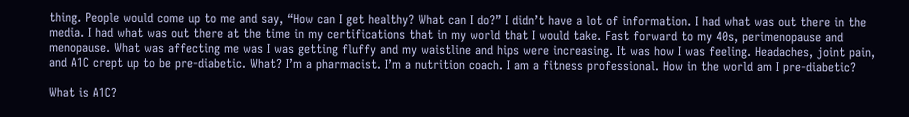thing. People would come up to me and say, “How can I get healthy? What can I do?” I didn’t have a lot of information. I had what was out there in the media. I had what was out there at the time in my certifications that in my world that I would take. Fast forward to my 40s, perimenopause and menopause. What was affecting me was I was getting fluffy and my waistline and hips were increasing. It was how I was feeling. Headaches, joint pain, and A1C crept up to be pre-diabetic. What? I’m a pharmacist. I’m a nutrition coach. I am a fitness professional. How in the world am I pre-diabetic?

What is A1C?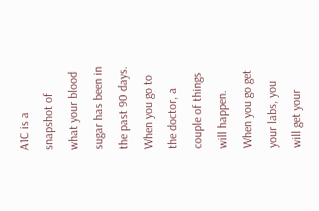A1C is a snapshot of what your blood sugar has been in the past 90 days. When you go to the doctor, a couple of things will happen. When you go get your labs, you will get your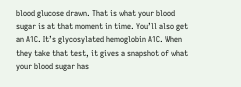blood glucose drawn. That is what your blood sugar is at that moment in time. You’ll also get an A1C. It’s glycosylated hemoglobin A1C. When they take that test, it gives a snapshot of what your blood sugar has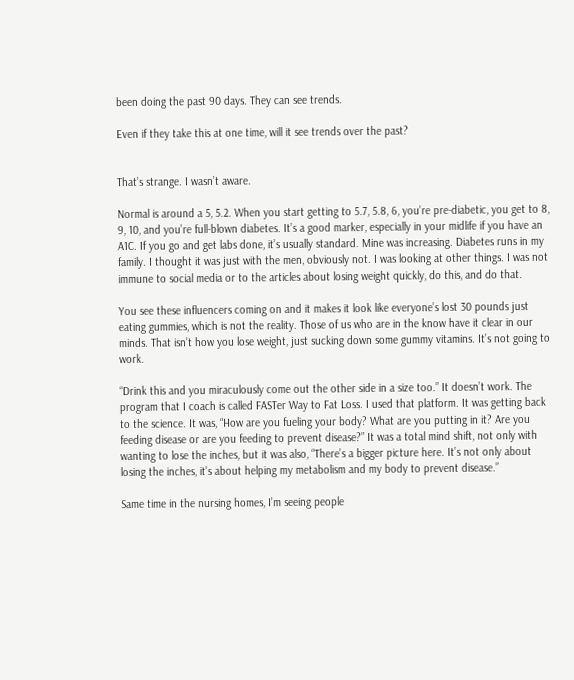been doing the past 90 days. They can see trends.

Even if they take this at one time, will it see trends over the past?


That’s strange. I wasn’t aware.

Normal is around a 5, 5.2. When you start getting to 5.7, 5.8, 6, you’re pre-diabetic, you get to 8, 9, 10, and you’re full-blown diabetes. It’s a good marker, especially in your midlife if you have an A1C. If you go and get labs done, it’s usually standard. Mine was increasing. Diabetes runs in my family. I thought it was just with the men, obviously not. I was looking at other things. I was not immune to social media or to the articles about losing weight quickly, do this, and do that.

You see these influencers coming on and it makes it look like everyone’s lost 30 pounds just eating gummies, which is not the reality. Those of us who are in the know have it clear in our minds. That isn’t how you lose weight, just sucking down some gummy vitamins. It’s not going to work.

“Drink this and you miraculously come out the other side in a size too.” It doesn’t work. The program that I coach is called FASTer Way to Fat Loss. I used that platform. It was getting back to the science. It was, “How are you fueling your body? What are you putting in it? Are you feeding disease or are you feeding to prevent disease?” It was a total mind shift, not only with wanting to lose the inches, but it was also, “There’s a bigger picture here. It’s not only about losing the inches, it’s about helping my metabolism and my body to prevent disease.”

Same time in the nursing homes, I’m seeing people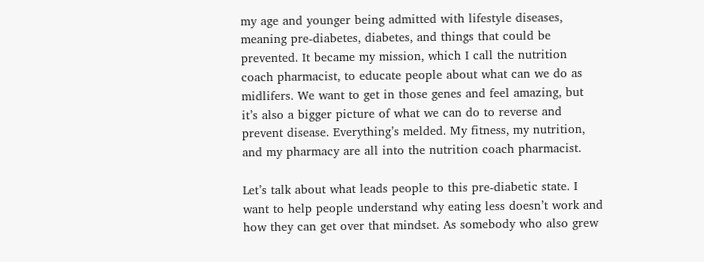my age and younger being admitted with lifestyle diseases, meaning pre-diabetes, diabetes, and things that could be prevented. It became my mission, which I call the nutrition coach pharmacist, to educate people about what can we do as midlifers. We want to get in those genes and feel amazing, but it’s also a bigger picture of what we can do to reverse and prevent disease. Everything’s melded. My fitness, my nutrition, and my pharmacy are all into the nutrition coach pharmacist.

Let’s talk about what leads people to this pre-diabetic state. I want to help people understand why eating less doesn’t work and how they can get over that mindset. As somebody who also grew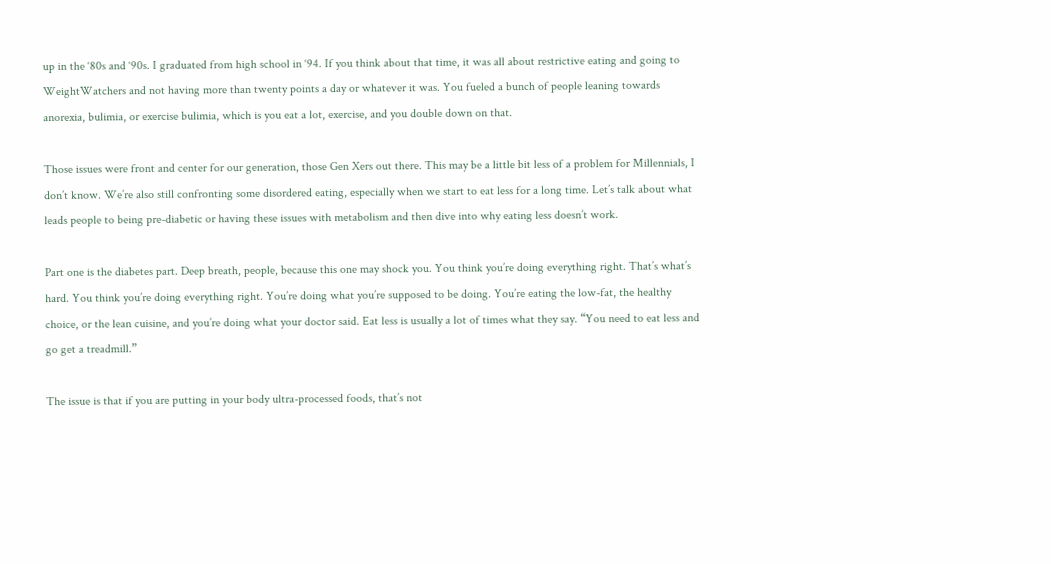up in the ‘80s and ‘90s. I graduated from high school in ‘94. If you think about that time, it was all about restrictive eating and going to WeightWatchers and not having more than twenty points a day or whatever it was. You fueled a bunch of people leaning towards anorexia, bulimia, or exercise bulimia, which is you eat a lot, exercise, and you double down on that.

Those issues were front and center for our generation, those Gen Xers out there. This may be a little bit less of a problem for Millennials, I don’t know. We’re also still confronting some disordered eating, especially when we start to eat less for a long time. Let’s talk about what leads people to being pre-diabetic or having these issues with metabolism and then dive into why eating less doesn’t work.

Part one is the diabetes part. Deep breath, people, because this one may shock you. You think you’re doing everything right. That’s what’s hard. You think you’re doing everything right. You’re doing what you’re supposed to be doing. You’re eating the low-fat, the healthy choice, or the lean cuisine, and you’re doing what your doctor said. Eat less is usually a lot of times what they say. “You need to eat less and go get a treadmill.”

The issue is that if you are putting in your body ultra-processed foods, that’s not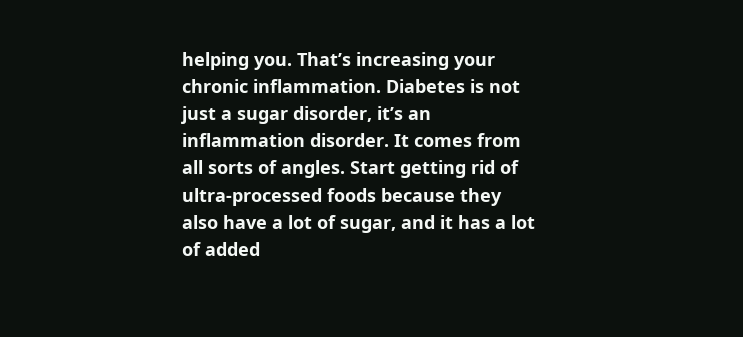helping you. That’s increasing your chronic inflammation. Diabetes is not just a sugar disorder, it’s an inflammation disorder. It comes from all sorts of angles. Start getting rid of ultra-processed foods because they also have a lot of sugar, and it has a lot of added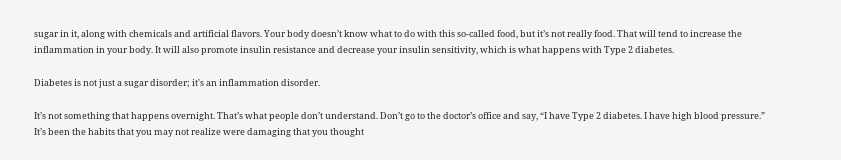sugar in it, along with chemicals and artificial flavors. Your body doesn’t know what to do with this so-called food, but it’s not really food. That will tend to increase the inflammation in your body. It will also promote insulin resistance and decrease your insulin sensitivity, which is what happens with Type 2 diabetes.

Diabetes is not just a sugar disorder; it's an inflammation disorder.

It’s not something that happens overnight. That’s what people don’t understand. Don’t go to the doctor’s office and say, “I have Type 2 diabetes. I have high blood pressure.” It’s been the habits that you may not realize were damaging that you thought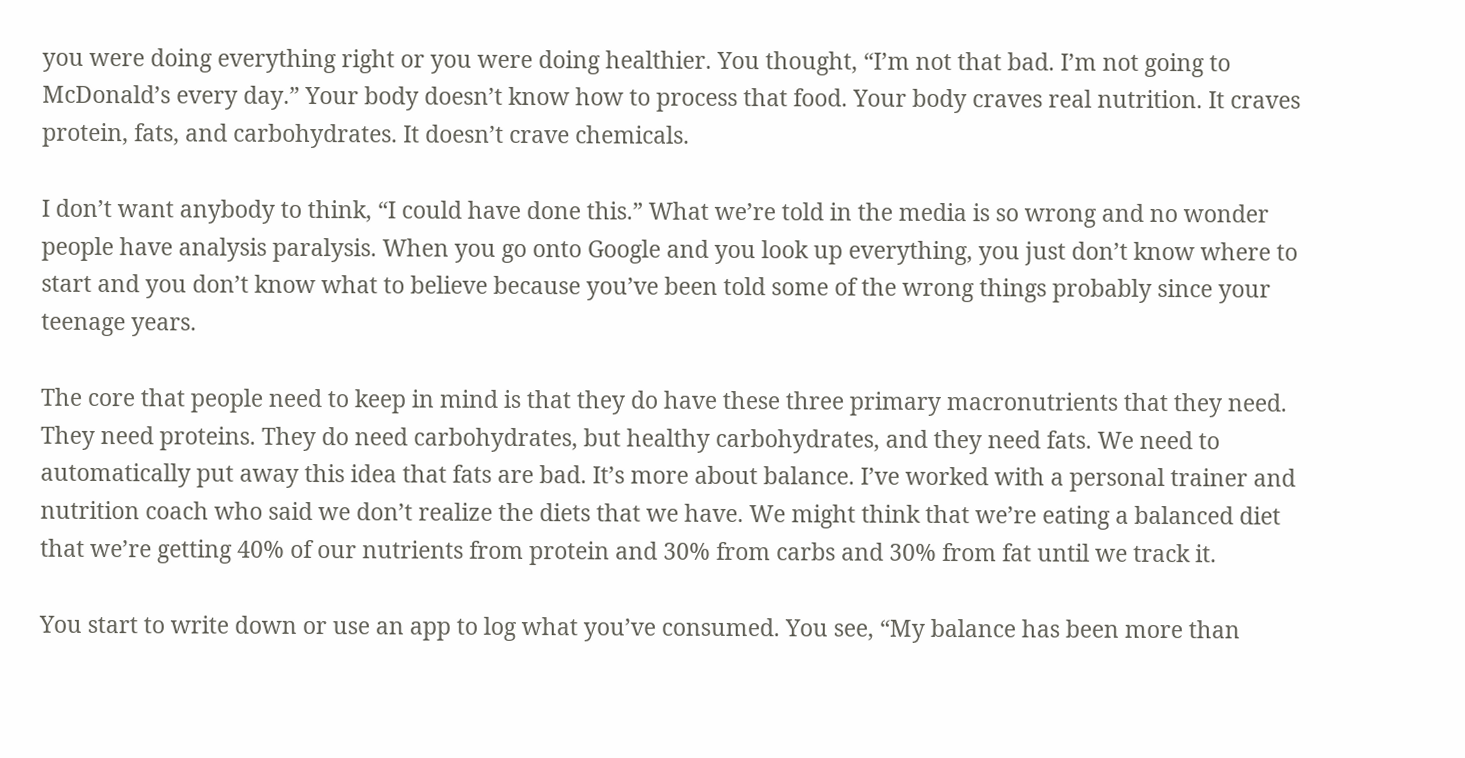you were doing everything right or you were doing healthier. You thought, “I’m not that bad. I’m not going to McDonald’s every day.” Your body doesn’t know how to process that food. Your body craves real nutrition. It craves protein, fats, and carbohydrates. It doesn’t crave chemicals.

I don’t want anybody to think, “I could have done this.” What we’re told in the media is so wrong and no wonder people have analysis paralysis. When you go onto Google and you look up everything, you just don’t know where to start and you don’t know what to believe because you’ve been told some of the wrong things probably since your teenage years.

The core that people need to keep in mind is that they do have these three primary macronutrients that they need. They need proteins. They do need carbohydrates, but healthy carbohydrates, and they need fats. We need to automatically put away this idea that fats are bad. It’s more about balance. I’ve worked with a personal trainer and nutrition coach who said we don’t realize the diets that we have. We might think that we’re eating a balanced diet that we’re getting 40% of our nutrients from protein and 30% from carbs and 30% from fat until we track it.

You start to write down or use an app to log what you’ve consumed. You see, “My balance has been more than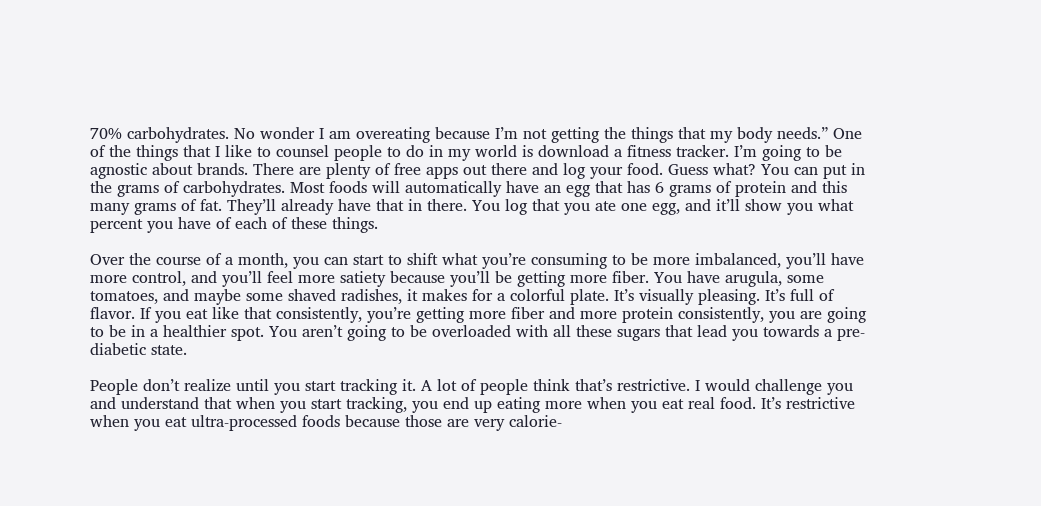70% carbohydrates. No wonder I am overeating because I’m not getting the things that my body needs.” One of the things that I like to counsel people to do in my world is download a fitness tracker. I’m going to be agnostic about brands. There are plenty of free apps out there and log your food. Guess what? You can put in the grams of carbohydrates. Most foods will automatically have an egg that has 6 grams of protein and this many grams of fat. They’ll already have that in there. You log that you ate one egg, and it’ll show you what percent you have of each of these things.

Over the course of a month, you can start to shift what you’re consuming to be more imbalanced, you’ll have more control, and you’ll feel more satiety because you’ll be getting more fiber. You have arugula, some tomatoes, and maybe some shaved radishes, it makes for a colorful plate. It’s visually pleasing. It’s full of flavor. If you eat like that consistently, you’re getting more fiber and more protein consistently, you are going to be in a healthier spot. You aren’t going to be overloaded with all these sugars that lead you towards a pre-diabetic state.

People don’t realize until you start tracking it. A lot of people think that’s restrictive. I would challenge you and understand that when you start tracking, you end up eating more when you eat real food. It’s restrictive when you eat ultra-processed foods because those are very calorie-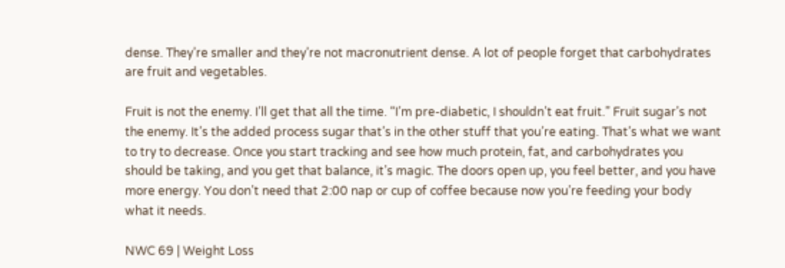dense. They’re smaller and they’re not macronutrient dense. A lot of people forget that carbohydrates are fruit and vegetables.

Fruit is not the enemy. I’ll get that all the time. “I’m pre-diabetic, I shouldn’t eat fruit.” Fruit sugar’s not the enemy. It’s the added process sugar that’s in the other stuff that you’re eating. That’s what we want to try to decrease. Once you start tracking and see how much protein, fat, and carbohydrates you should be taking, and you get that balance, it’s magic. The doors open up, you feel better, and you have more energy. You don’t need that 2:00 nap or cup of coffee because now you’re feeding your body what it needs.

NWC 69 | Weight Loss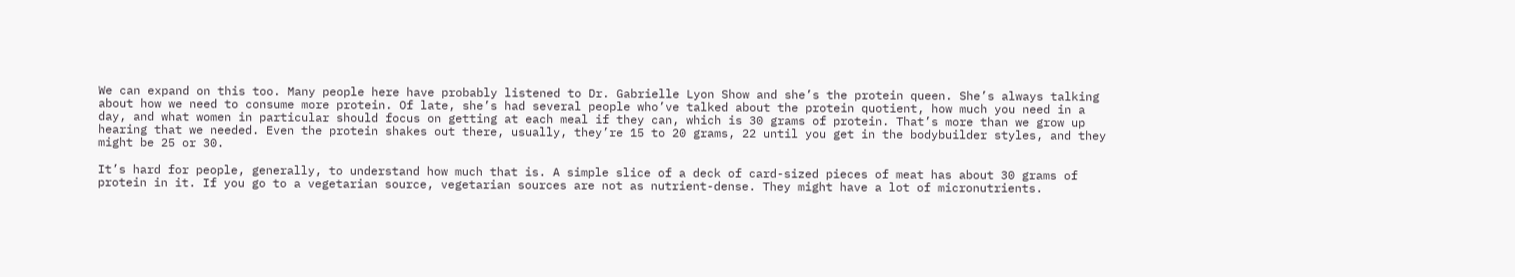We can expand on this too. Many people here have probably listened to Dr. Gabrielle Lyon Show and she’s the protein queen. She’s always talking about how we need to consume more protein. Of late, she’s had several people who’ve talked about the protein quotient, how much you need in a day, and what women in particular should focus on getting at each meal if they can, which is 30 grams of protein. That’s more than we grow up hearing that we needed. Even the protein shakes out there, usually, they’re 15 to 20 grams, 22 until you get in the bodybuilder styles, and they might be 25 or 30.

It’s hard for people, generally, to understand how much that is. A simple slice of a deck of card-sized pieces of meat has about 30 grams of protein in it. If you go to a vegetarian source, vegetarian sources are not as nutrient-dense. They might have a lot of micronutrients.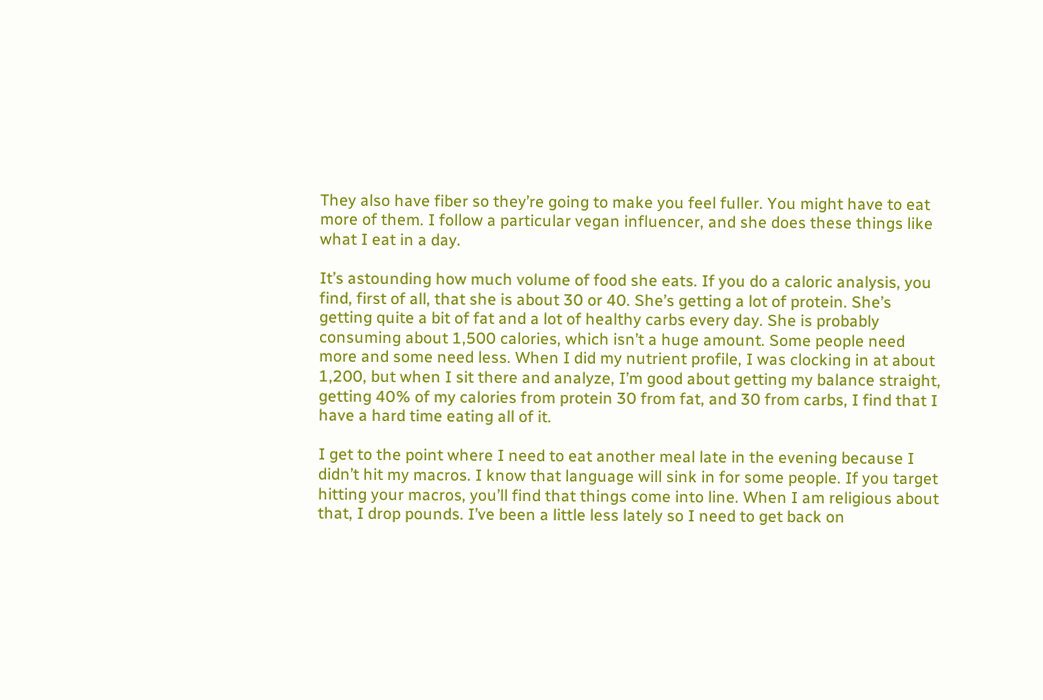They also have fiber so they’re going to make you feel fuller. You might have to eat more of them. I follow a particular vegan influencer, and she does these things like what I eat in a day.

It’s astounding how much volume of food she eats. If you do a caloric analysis, you find, first of all, that she is about 30 or 40. She’s getting a lot of protein. She’s getting quite a bit of fat and a lot of healthy carbs every day. She is probably consuming about 1,500 calories, which isn’t a huge amount. Some people need more and some need less. When I did my nutrient profile, I was clocking in at about 1,200, but when I sit there and analyze, I’m good about getting my balance straight, getting 40% of my calories from protein 30 from fat, and 30 from carbs, I find that I have a hard time eating all of it.

I get to the point where I need to eat another meal late in the evening because I didn’t hit my macros. I know that language will sink in for some people. If you target hitting your macros, you’ll find that things come into line. When I am religious about that, I drop pounds. I’ve been a little less lately so I need to get back on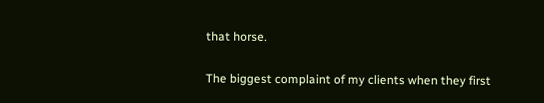that horse.

The biggest complaint of my clients when they first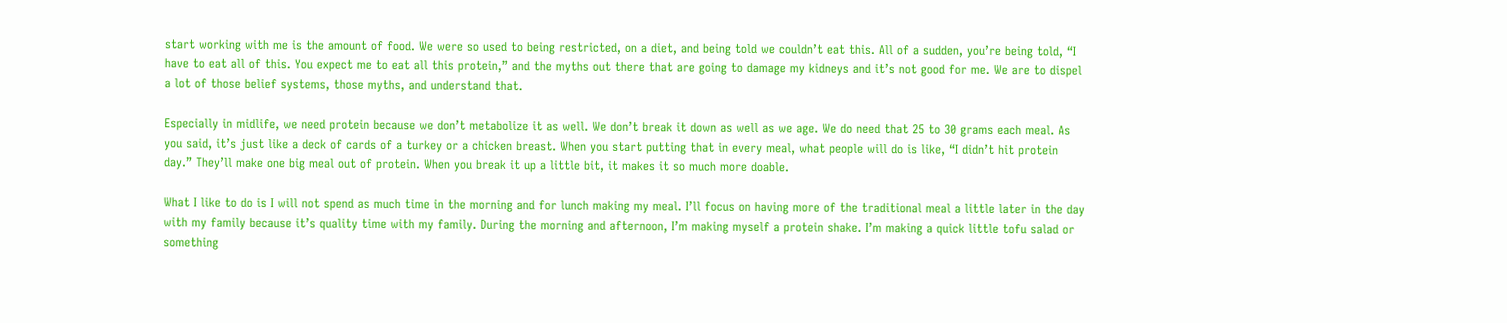start working with me is the amount of food. We were so used to being restricted, on a diet, and being told we couldn’t eat this. All of a sudden, you’re being told, “I have to eat all of this. You expect me to eat all this protein,” and the myths out there that are going to damage my kidneys and it’s not good for me. We are to dispel a lot of those belief systems, those myths, and understand that.

Especially in midlife, we need protein because we don’t metabolize it as well. We don’t break it down as well as we age. We do need that 25 to 30 grams each meal. As you said, it’s just like a deck of cards of a turkey or a chicken breast. When you start putting that in every meal, what people will do is like, “I didn’t hit protein day.” They’ll make one big meal out of protein. When you break it up a little bit, it makes it so much more doable.

What I like to do is I will not spend as much time in the morning and for lunch making my meal. I’ll focus on having more of the traditional meal a little later in the day with my family because it’s quality time with my family. During the morning and afternoon, I’m making myself a protein shake. I’m making a quick little tofu salad or something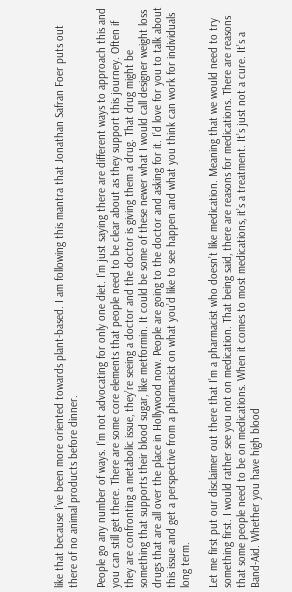like that because I’ve been more oriented towards plant-based. I am following this mantra that Jonathan Safran Foer puts out there of no animal products before dinner.

People go any number of ways. I’m not advocating for only one diet. I’m just saying there are different ways to approach this and you can still get there. There are some core elements that people need to be clear about as they support this journey. Often if they are confronting a metabolic issue, they’re seeing a doctor and the doctor is giving them a drug. That drug might be something that supports their blood sugar, like metformin. It could be some of these newer what I would call designer weight loss drugs that are all over the place in Hollywood now. People are going to the doctor and asking for it. I’d love for you to talk about this issue and get a perspective from a pharmacist on what you’d like to see happen and what you think can work for individuals long term.

Let me first put our disclaimer out there that I’m a pharmacist who doesn’t like medication. Meaning that we would need to try something first. I would rather see you not on medication. That being said, there are reasons for medications. There are reasons that some people need to be on medications. When it comes to most medications, it’s a treatment. It’s just not a cure. It’s a Band-Aid. Whether you have high blood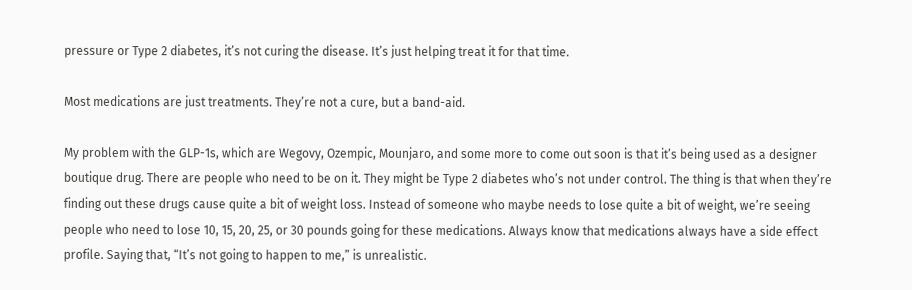pressure or Type 2 diabetes, it’s not curing the disease. It’s just helping treat it for that time.

Most medications are just treatments. They’re not a cure, but a band-aid.

My problem with the GLP-1s, which are Wegovy, Ozempic, Mounjaro, and some more to come out soon is that it’s being used as a designer boutique drug. There are people who need to be on it. They might be Type 2 diabetes who’s not under control. The thing is that when they’re finding out these drugs cause quite a bit of weight loss. Instead of someone who maybe needs to lose quite a bit of weight, we’re seeing people who need to lose 10, 15, 20, 25, or 30 pounds going for these medications. Always know that medications always have a side effect profile. Saying that, “It’s not going to happen to me,” is unrealistic.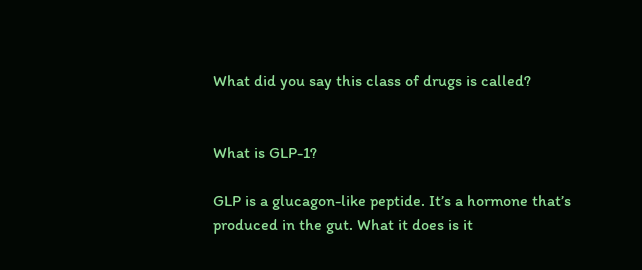What did you say this class of drugs is called?


What is GLP-1?

GLP is a glucagon-like peptide. It’s a hormone that’s produced in the gut. What it does is it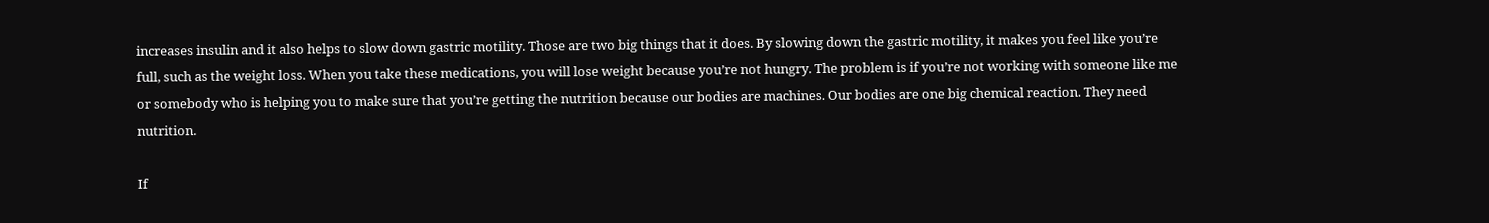increases insulin and it also helps to slow down gastric motility. Those are two big things that it does. By slowing down the gastric motility, it makes you feel like you’re full, such as the weight loss. When you take these medications, you will lose weight because you’re not hungry. The problem is if you’re not working with someone like me or somebody who is helping you to make sure that you’re getting the nutrition because our bodies are machines. Our bodies are one big chemical reaction. They need nutrition.

If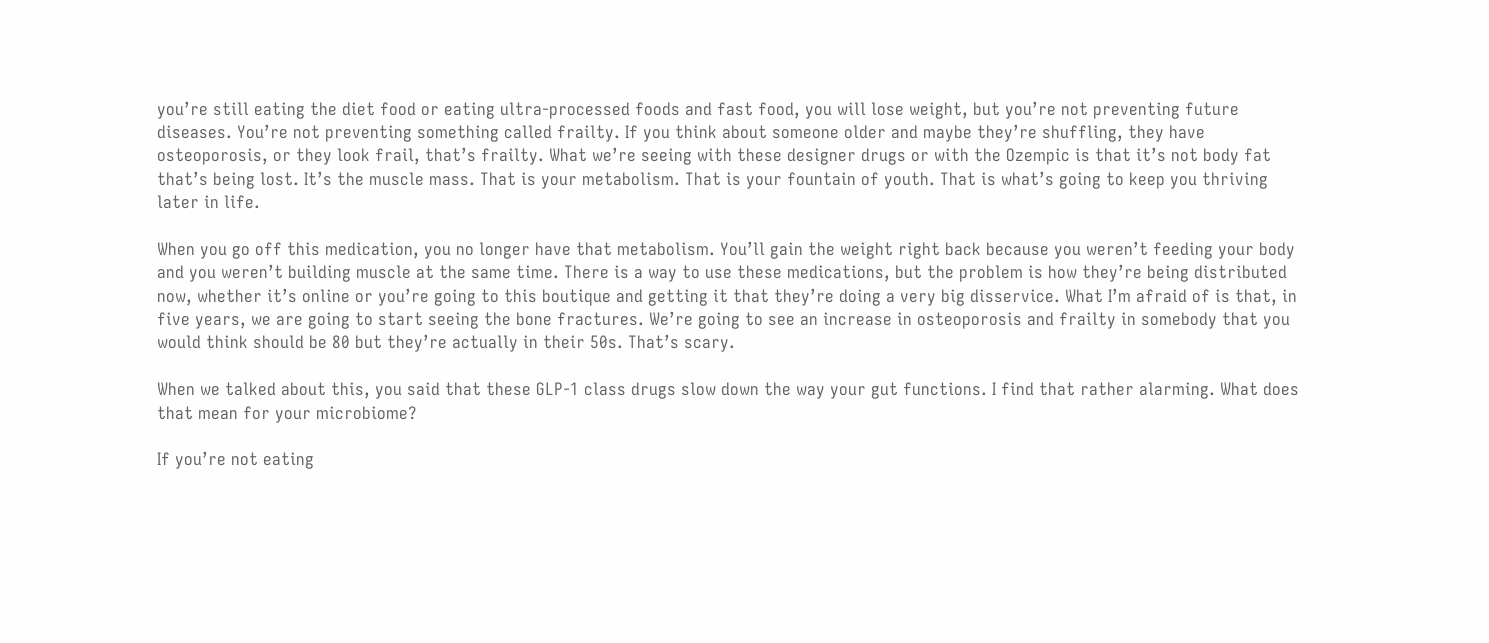you’re still eating the diet food or eating ultra-processed foods and fast food, you will lose weight, but you’re not preventing future diseases. You’re not preventing something called frailty. If you think about someone older and maybe they’re shuffling, they have osteoporosis, or they look frail, that’s frailty. What we’re seeing with these designer drugs or with the Ozempic is that it’s not body fat that’s being lost. It’s the muscle mass. That is your metabolism. That is your fountain of youth. That is what’s going to keep you thriving later in life.

When you go off this medication, you no longer have that metabolism. You’ll gain the weight right back because you weren’t feeding your body and you weren’t building muscle at the same time. There is a way to use these medications, but the problem is how they’re being distributed now, whether it’s online or you’re going to this boutique and getting it that they’re doing a very big disservice. What I’m afraid of is that, in five years, we are going to start seeing the bone fractures. We’re going to see an increase in osteoporosis and frailty in somebody that you would think should be 80 but they’re actually in their 50s. That’s scary.

When we talked about this, you said that these GLP-1 class drugs slow down the way your gut functions. I find that rather alarming. What does that mean for your microbiome?

If you’re not eating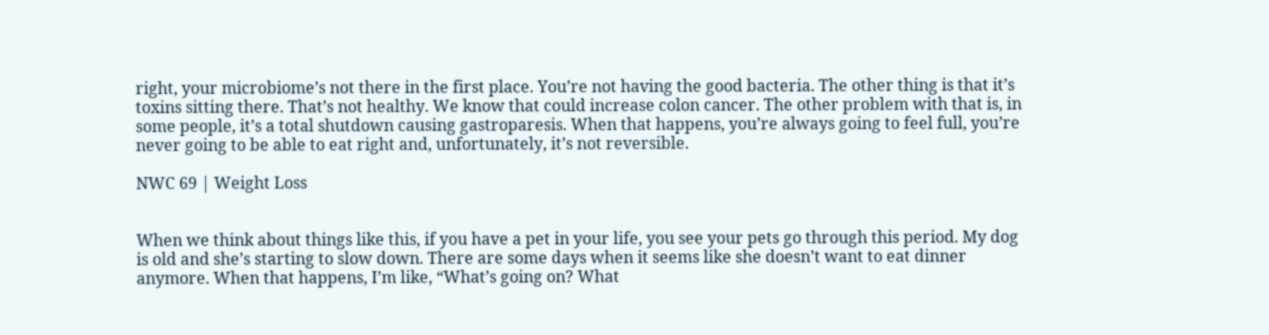right, your microbiome’s not there in the first place. You’re not having the good bacteria. The other thing is that it’s toxins sitting there. That’s not healthy. We know that could increase colon cancer. The other problem with that is, in some people, it’s a total shutdown causing gastroparesis. When that happens, you’re always going to feel full, you’re never going to be able to eat right and, unfortunately, it’s not reversible.

NWC 69 | Weight Loss


When we think about things like this, if you have a pet in your life, you see your pets go through this period. My dog is old and she’s starting to slow down. There are some days when it seems like she doesn’t want to eat dinner anymore. When that happens, I’m like, “What’s going on? What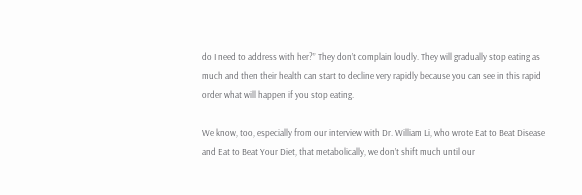do I need to address with her?” They don’t complain loudly. They will gradually stop eating as much and then their health can start to decline very rapidly because you can see in this rapid order what will happen if you stop eating.

We know, too, especially from our interview with Dr. William Li, who wrote Eat to Beat Disease and Eat to Beat Your Diet, that metabolically, we don’t shift much until our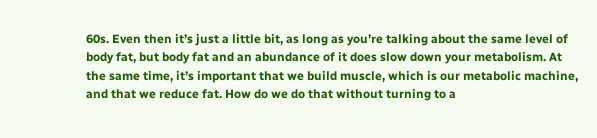60s. Even then it’s just a little bit, as long as you’re talking about the same level of body fat, but body fat and an abundance of it does slow down your metabolism. At the same time, it’s important that we build muscle, which is our metabolic machine, and that we reduce fat. How do we do that without turning to a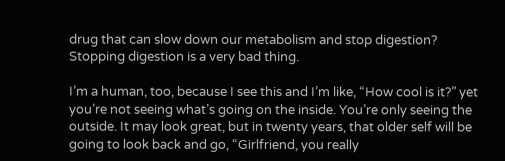drug that can slow down our metabolism and stop digestion? Stopping digestion is a very bad thing.

I’m a human, too, because I see this and I’m like, “How cool is it?” yet you’re not seeing what’s going on the inside. You’re only seeing the outside. It may look great, but in twenty years, that older self will be going to look back and go, “Girlfriend, you really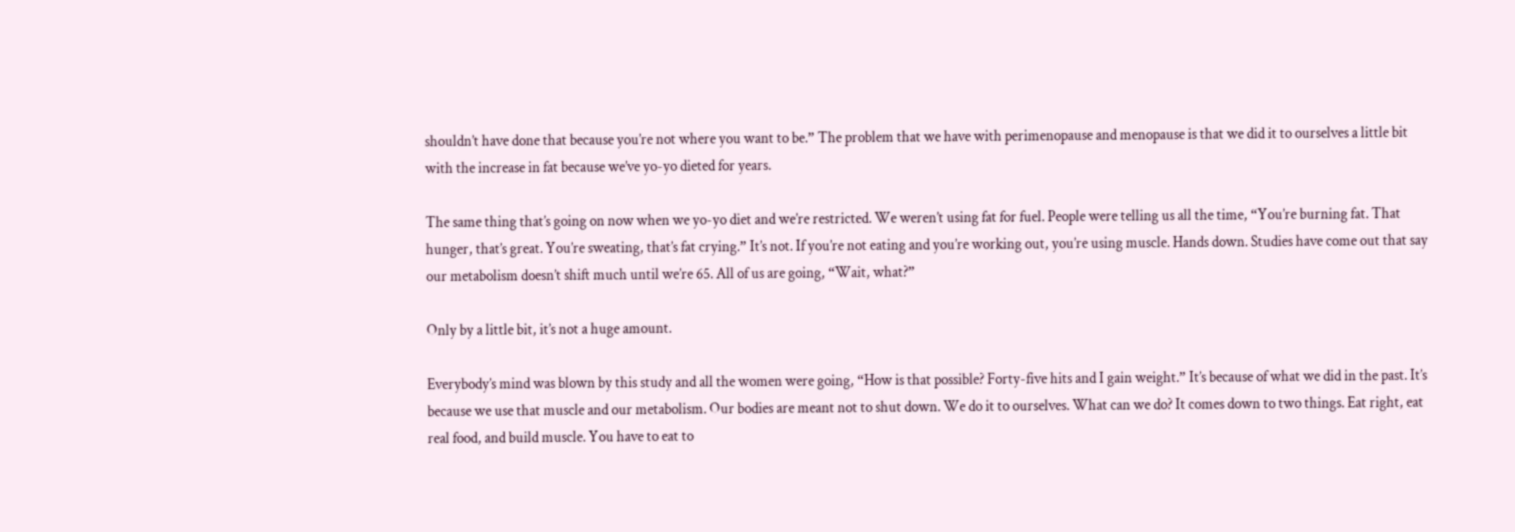shouldn’t have done that because you’re not where you want to be.” The problem that we have with perimenopause and menopause is that we did it to ourselves a little bit with the increase in fat because we’ve yo-yo dieted for years.

The same thing that’s going on now when we yo-yo diet and we’re restricted. We weren’t using fat for fuel. People were telling us all the time, “You’re burning fat. That hunger, that’s great. You’re sweating, that’s fat crying.” It’s not. If you’re not eating and you’re working out, you’re using muscle. Hands down. Studies have come out that say our metabolism doesn’t shift much until we’re 65. All of us are going, “Wait, what?”

Only by a little bit, it’s not a huge amount.

Everybody’s mind was blown by this study and all the women were going, “How is that possible? Forty-five hits and I gain weight.” It’s because of what we did in the past. It’s because we use that muscle and our metabolism. Our bodies are meant not to shut down. We do it to ourselves. What can we do? It comes down to two things. Eat right, eat real food, and build muscle. You have to eat to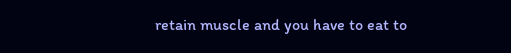retain muscle and you have to eat to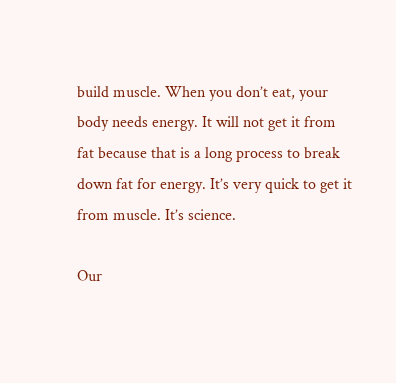build muscle. When you don’t eat, your body needs energy. It will not get it from fat because that is a long process to break down fat for energy. It’s very quick to get it from muscle. It’s science.

Our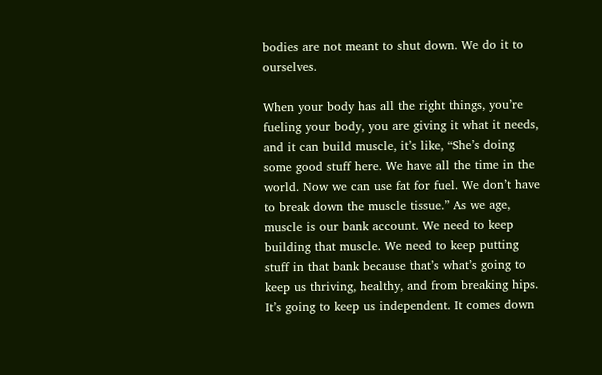bodies are not meant to shut down. We do it to ourselves.

When your body has all the right things, you’re fueling your body, you are giving it what it needs, and it can build muscle, it’s like, “She’s doing some good stuff here. We have all the time in the world. Now we can use fat for fuel. We don’t have to break down the muscle tissue.” As we age, muscle is our bank account. We need to keep building that muscle. We need to keep putting stuff in that bank because that’s what’s going to keep us thriving, healthy, and from breaking hips. It’s going to keep us independent. It comes down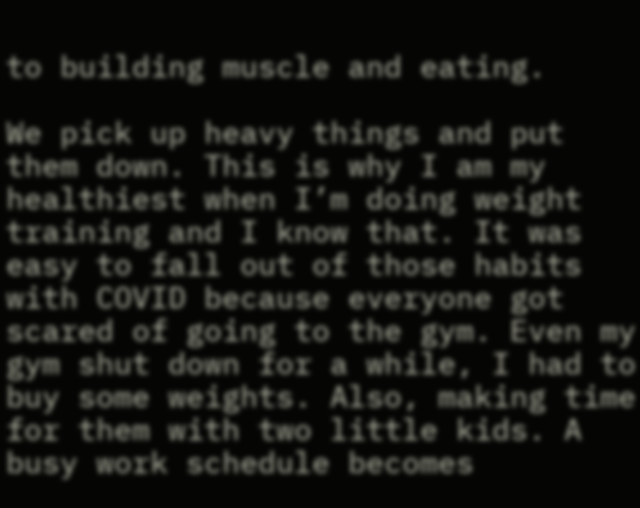to building muscle and eating.

We pick up heavy things and put them down. This is why I am my healthiest when I’m doing weight training and I know that. It was easy to fall out of those habits with COVID because everyone got scared of going to the gym. Even my gym shut down for a while, I had to buy some weights. Also, making time for them with two little kids. A busy work schedule becomes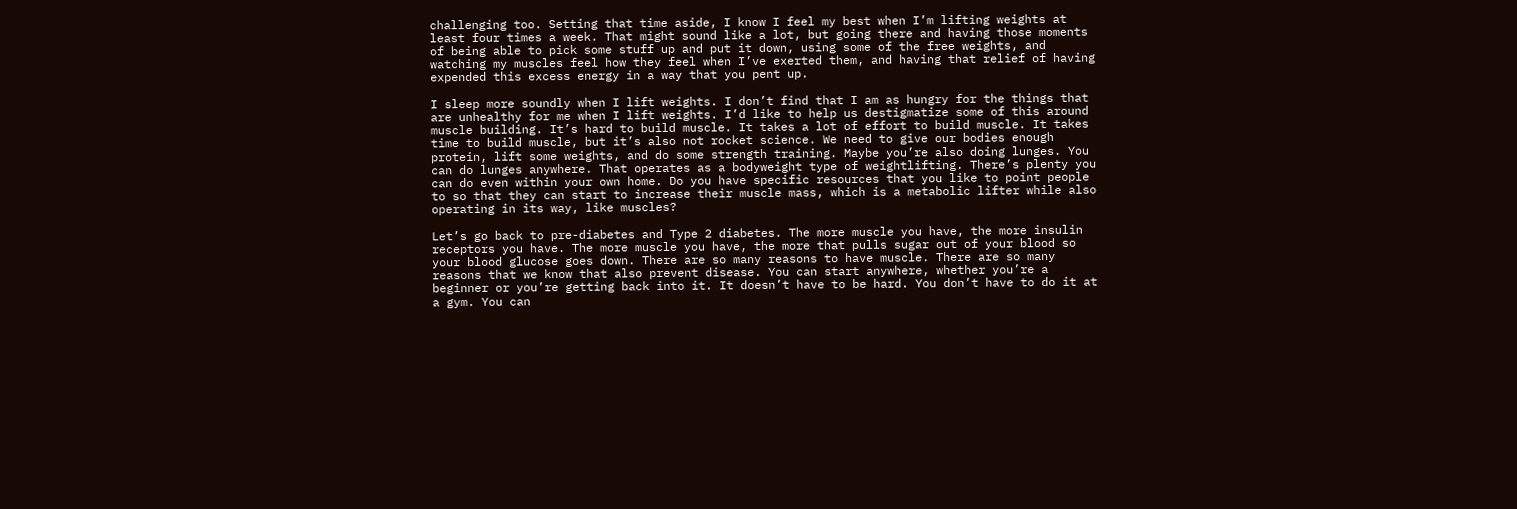challenging too. Setting that time aside, I know I feel my best when I’m lifting weights at least four times a week. That might sound like a lot, but going there and having those moments of being able to pick some stuff up and put it down, using some of the free weights, and watching my muscles feel how they feel when I’ve exerted them, and having that relief of having expended this excess energy in a way that you pent up.

I sleep more soundly when I lift weights. I don’t find that I am as hungry for the things that are unhealthy for me when I lift weights. I’d like to help us destigmatize some of this around muscle building. It’s hard to build muscle. It takes a lot of effort to build muscle. It takes time to build muscle, but it’s also not rocket science. We need to give our bodies enough protein, lift some weights, and do some strength training. Maybe you’re also doing lunges. You can do lunges anywhere. That operates as a bodyweight type of weightlifting. There’s plenty you can do even within your own home. Do you have specific resources that you like to point people to so that they can start to increase their muscle mass, which is a metabolic lifter while also operating in its way, like muscles?

Let’s go back to pre-diabetes and Type 2 diabetes. The more muscle you have, the more insulin receptors you have. The more muscle you have, the more that pulls sugar out of your blood so your blood glucose goes down. There are so many reasons to have muscle. There are so many reasons that we know that also prevent disease. You can start anywhere, whether you’re a beginner or you’re getting back into it. It doesn’t have to be hard. You don’t have to do it at a gym. You can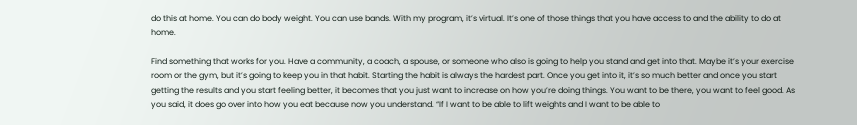do this at home. You can do body weight. You can use bands. With my program, it’s virtual. It’s one of those things that you have access to and the ability to do at home.

Find something that works for you. Have a community, a coach, a spouse, or someone who also is going to help you stand and get into that. Maybe it’s your exercise room or the gym, but it’s going to keep you in that habit. Starting the habit is always the hardest part. Once you get into it, it’s so much better and once you start getting the results and you start feeling better, it becomes that you just want to increase on how you’re doing things. You want to be there, you want to feel good. As you said, it does go over into how you eat because now you understand. “If I want to be able to lift weights and I want to be able to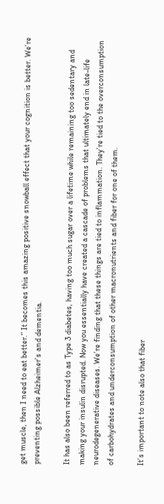get muscle, then I need to eat better.” It becomes this amazing positive snowball effect that your cognition is better. We’re preventing possible Alzheimer’s and dementia.

It has also been referred to as Type 3 diabetes, having too much sugar over a lifetime while remaining too sedentary and making your insulin disrupted. Now you essentially have created a cascade of problems that ultimately end in late-life neurodegenerative diseases. We’re finding that these things are tied to inflammation. They’re tied to the overconsumption of carbohydrates and underconsumption of other macronutrients and fiber for one of them.

It’s important to note also that fiber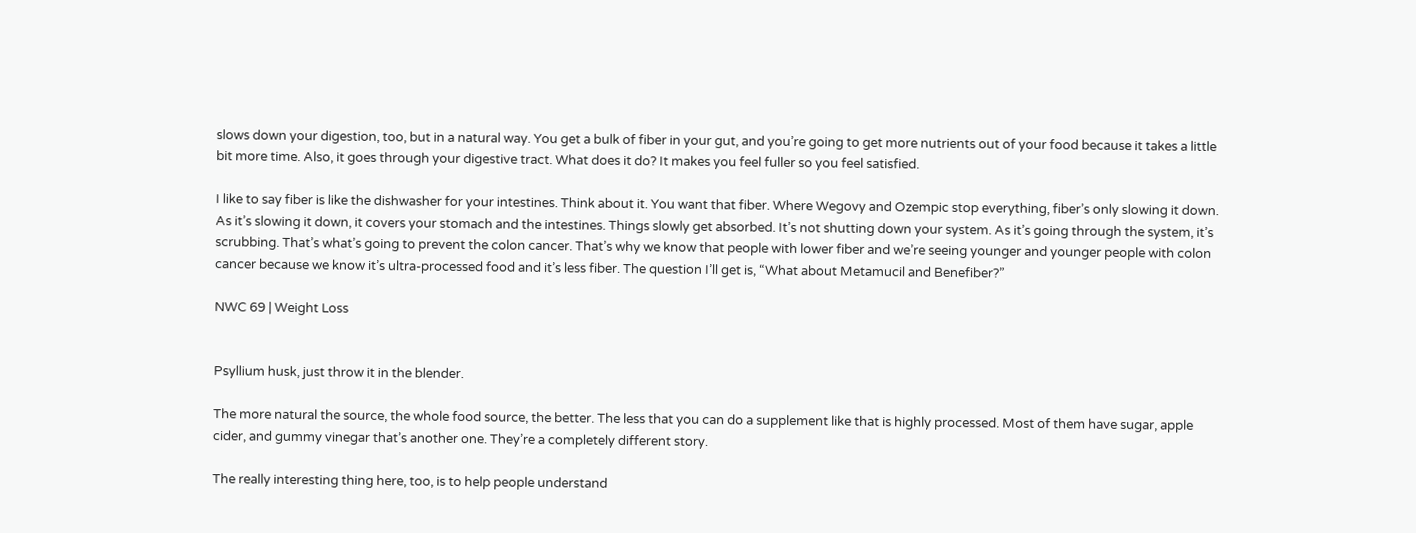slows down your digestion, too, but in a natural way. You get a bulk of fiber in your gut, and you’re going to get more nutrients out of your food because it takes a little bit more time. Also, it goes through your digestive tract. What does it do? It makes you feel fuller so you feel satisfied.

I like to say fiber is like the dishwasher for your intestines. Think about it. You want that fiber. Where Wegovy and Ozempic stop everything, fiber’s only slowing it down. As it’s slowing it down, it covers your stomach and the intestines. Things slowly get absorbed. It’s not shutting down your system. As it’s going through the system, it’s scrubbing. That’s what’s going to prevent the colon cancer. That’s why we know that people with lower fiber and we’re seeing younger and younger people with colon cancer because we know it’s ultra-processed food and it’s less fiber. The question I’ll get is, “What about Metamucil and Benefiber?”

NWC 69 | Weight Loss


Psyllium husk, just throw it in the blender.

The more natural the source, the whole food source, the better. The less that you can do a supplement like that is highly processed. Most of them have sugar, apple cider, and gummy vinegar that’s another one. They’re a completely different story.

The really interesting thing here, too, is to help people understand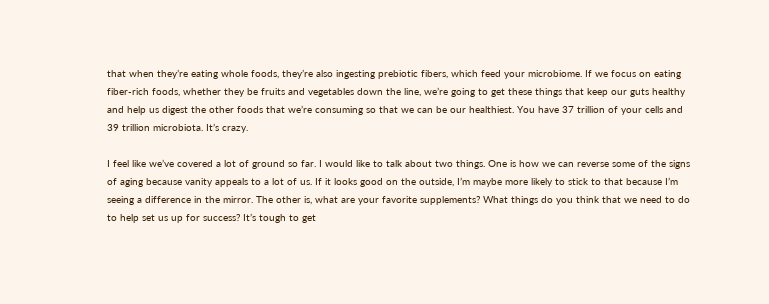that when they’re eating whole foods, they’re also ingesting prebiotic fibers, which feed your microbiome. If we focus on eating fiber-rich foods, whether they be fruits and vegetables down the line, we’re going to get these things that keep our guts healthy and help us digest the other foods that we’re consuming so that we can be our healthiest. You have 37 trillion of your cells and 39 trillion microbiota. It’s crazy.

I feel like we’ve covered a lot of ground so far. I would like to talk about two things. One is how we can reverse some of the signs of aging because vanity appeals to a lot of us. If it looks good on the outside, I’m maybe more likely to stick to that because I’m seeing a difference in the mirror. The other is, what are your favorite supplements? What things do you think that we need to do to help set us up for success? It’s tough to get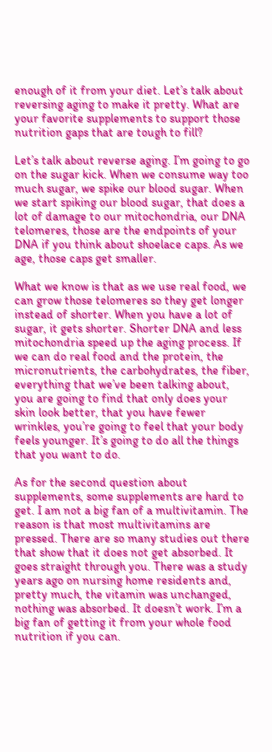enough of it from your diet. Let’s talk about reversing aging to make it pretty. What are your favorite supplements to support those nutrition gaps that are tough to fill?

Let’s talk about reverse aging. I’m going to go on the sugar kick. When we consume way too much sugar, we spike our blood sugar. When we start spiking our blood sugar, that does a lot of damage to our mitochondria, our DNA telomeres, those are the endpoints of your DNA if you think about shoelace caps. As we age, those caps get smaller.

What we know is that as we use real food, we can grow those telomeres so they get longer instead of shorter. When you have a lot of sugar, it gets shorter. Shorter DNA and less mitochondria speed up the aging process. If we can do real food and the protein, the micronutrients, the carbohydrates, the fiber, everything that we’ve been talking about, you are going to find that only does your skin look better, that you have fewer wrinkles, you’re going to feel that your body feels younger. It’s going to do all the things that you want to do.

As for the second question about supplements, some supplements are hard to get. I am not a big fan of a multivitamin. The reason is that most multivitamins are pressed. There are so many studies out there that show that it does not get absorbed. It goes straight through you. There was a study years ago on nursing home residents and, pretty much, the vitamin was unchanged, nothing was absorbed. It doesn’t work. I’m a big fan of getting it from your whole food nutrition if you can.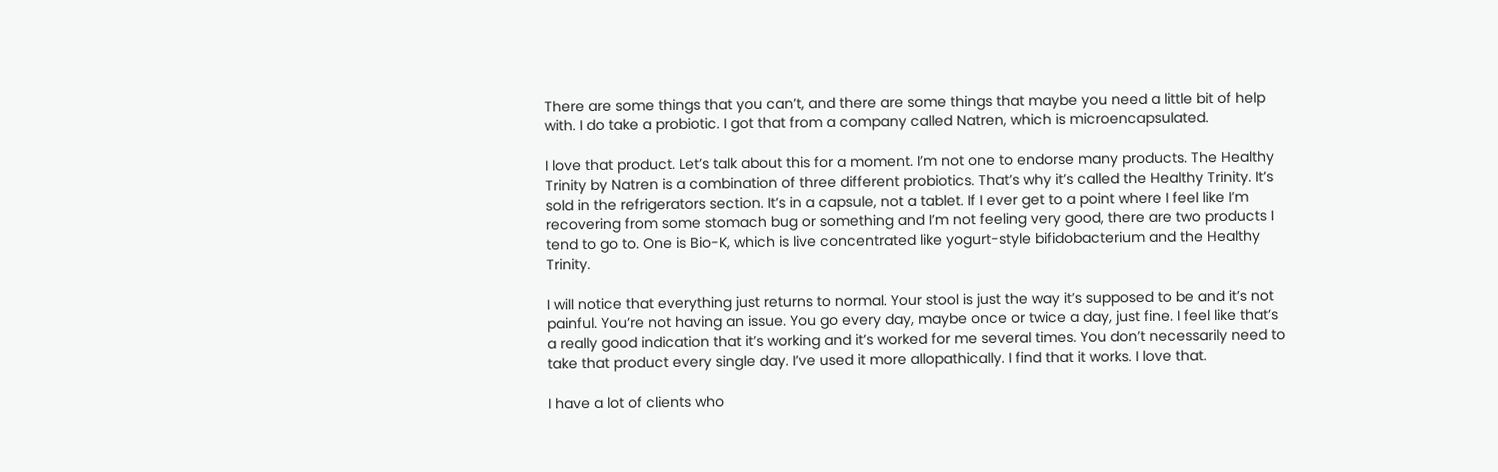There are some things that you can’t, and there are some things that maybe you need a little bit of help with. I do take a probiotic. I got that from a company called Natren, which is microencapsulated.

I love that product. Let’s talk about this for a moment. I’m not one to endorse many products. The Healthy Trinity by Natren is a combination of three different probiotics. That’s why it’s called the Healthy Trinity. It’s sold in the refrigerators section. It’s in a capsule, not a tablet. If I ever get to a point where I feel like I’m recovering from some stomach bug or something and I’m not feeling very good, there are two products I tend to go to. One is Bio-K, which is live concentrated like yogurt-style bifidobacterium and the Healthy Trinity.

I will notice that everything just returns to normal. Your stool is just the way it’s supposed to be and it’s not painful. You’re not having an issue. You go every day, maybe once or twice a day, just fine. I feel like that’s a really good indication that it’s working and it’s worked for me several times. You don’t necessarily need to take that product every single day. I’ve used it more allopathically. I find that it works. I love that.

I have a lot of clients who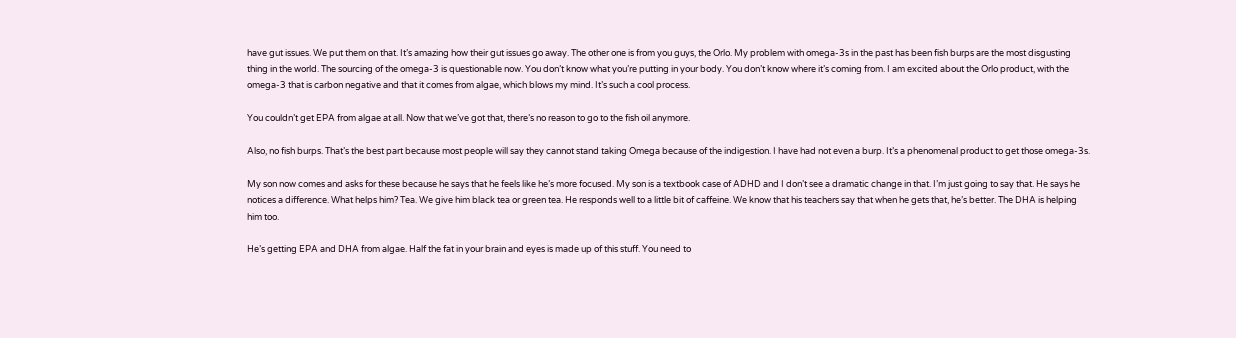have gut issues. We put them on that. It’s amazing how their gut issues go away. The other one is from you guys, the Orlo. My problem with omega-3s in the past has been fish burps are the most disgusting thing in the world. The sourcing of the omega-3 is questionable now. You don’t know what you’re putting in your body. You don’t know where it’s coming from. I am excited about the Orlo product, with the omega-3 that is carbon negative and that it comes from algae, which blows my mind. It’s such a cool process.

You couldn’t get EPA from algae at all. Now that we’ve got that, there’s no reason to go to the fish oil anymore.

Also, no fish burps. That’s the best part because most people will say they cannot stand taking Omega because of the indigestion. I have had not even a burp. It’s a phenomenal product to get those omega-3s.

My son now comes and asks for these because he says that he feels like he’s more focused. My son is a textbook case of ADHD and I don’t see a dramatic change in that. I’m just going to say that. He says he notices a difference. What helps him? Tea. We give him black tea or green tea. He responds well to a little bit of caffeine. We know that his teachers say that when he gets that, he’s better. The DHA is helping him too.

He’s getting EPA and DHA from algae. Half the fat in your brain and eyes is made up of this stuff. You need to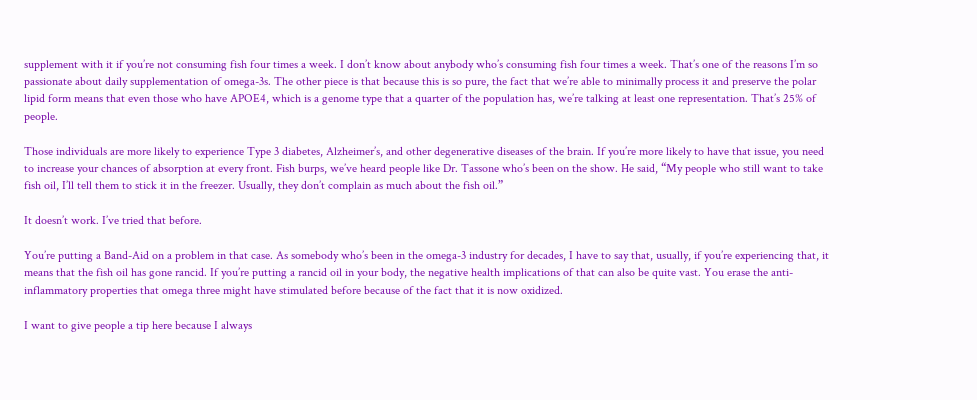supplement with it if you’re not consuming fish four times a week. I don’t know about anybody who’s consuming fish four times a week. That’s one of the reasons I’m so passionate about daily supplementation of omega-3s. The other piece is that because this is so pure, the fact that we’re able to minimally process it and preserve the polar lipid form means that even those who have APOE4, which is a genome type that a quarter of the population has, we’re talking at least one representation. That’s 25% of people.

Those individuals are more likely to experience Type 3 diabetes, Alzheimer’s, and other degenerative diseases of the brain. If you’re more likely to have that issue, you need to increase your chances of absorption at every front. Fish burps, we’ve heard people like Dr. Tassone who’s been on the show. He said, “My people who still want to take fish oil, I’ll tell them to stick it in the freezer. Usually, they don’t complain as much about the fish oil.”

It doesn’t work. I’ve tried that before.

You’re putting a Band-Aid on a problem in that case. As somebody who’s been in the omega-3 industry for decades, I have to say that, usually, if you’re experiencing that, it means that the fish oil has gone rancid. If you’re putting a rancid oil in your body, the negative health implications of that can also be quite vast. You erase the anti-inflammatory properties that omega three might have stimulated before because of the fact that it is now oxidized.

I want to give people a tip here because I always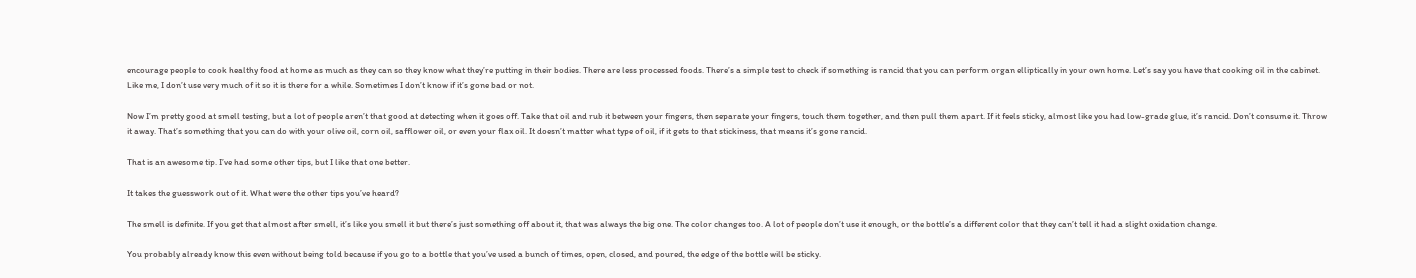encourage people to cook healthy food at home as much as they can so they know what they’re putting in their bodies. There are less processed foods. There’s a simple test to check if something is rancid that you can perform organ elliptically in your own home. Let’s say you have that cooking oil in the cabinet. Like me, I don’t use very much of it so it is there for a while. Sometimes I don’t know if it’s gone bad or not.

Now I’m pretty good at smell testing, but a lot of people aren’t that good at detecting when it goes off. Take that oil and rub it between your fingers, then separate your fingers, touch them together, and then pull them apart. If it feels sticky, almost like you had low-grade glue, it’s rancid. Don’t consume it. Throw it away. That’s something that you can do with your olive oil, corn oil, safflower oil, or even your flax oil. It doesn’t matter what type of oil, if it gets to that stickiness, that means it’s gone rancid.

That is an awesome tip. I’ve had some other tips, but I like that one better.

It takes the guesswork out of it. What were the other tips you’ve heard?

The smell is definite. If you get that almost after smell, it’s like you smell it but there’s just something off about it, that was always the big one. The color changes too. A lot of people don’t use it enough, or the bottle’s a different color that they can’t tell it had a slight oxidation change.

You probably already know this even without being told because if you go to a bottle that you’ve used a bunch of times, open, closed, and poured, the edge of the bottle will be sticky.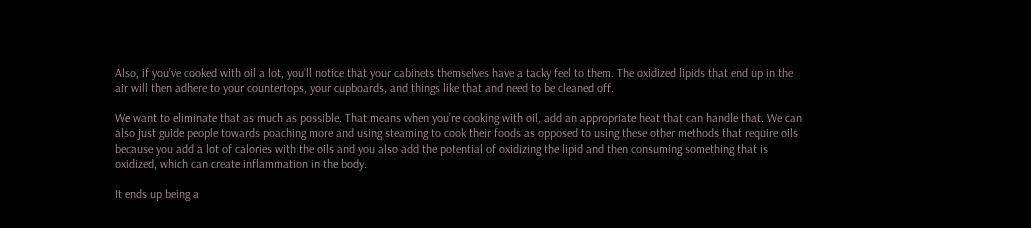Also, if you’ve cooked with oil a lot, you’ll notice that your cabinets themselves have a tacky feel to them. The oxidized lipids that end up in the air will then adhere to your countertops, your cupboards, and things like that and need to be cleaned off.

We want to eliminate that as much as possible. That means when you’re cooking with oil, add an appropriate heat that can handle that. We can also just guide people towards poaching more and using steaming to cook their foods as opposed to using these other methods that require oils because you add a lot of calories with the oils and you also add the potential of oxidizing the lipid and then consuming something that is oxidized, which can create inflammation in the body.

It ends up being a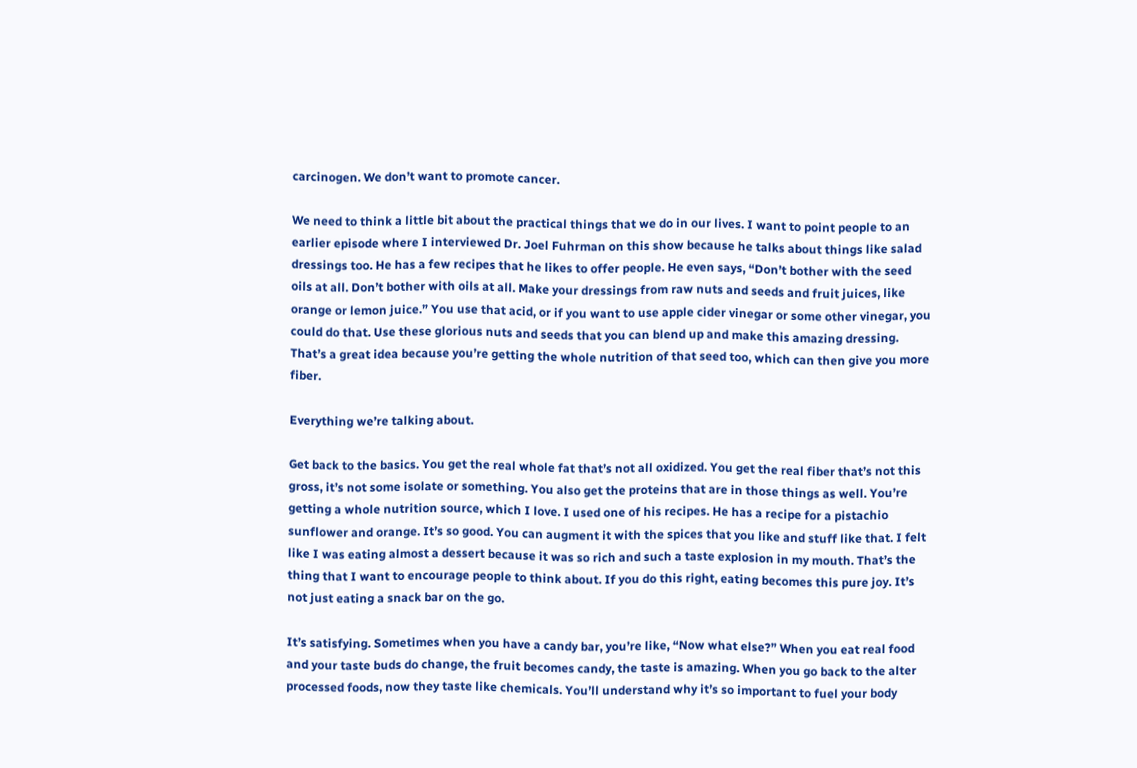carcinogen. We don’t want to promote cancer.

We need to think a little bit about the practical things that we do in our lives. I want to point people to an earlier episode where I interviewed Dr. Joel Fuhrman on this show because he talks about things like salad dressings too. He has a few recipes that he likes to offer people. He even says, “Don’t bother with the seed oils at all. Don’t bother with oils at all. Make your dressings from raw nuts and seeds and fruit juices, like orange or lemon juice.” You use that acid, or if you want to use apple cider vinegar or some other vinegar, you could do that. Use these glorious nuts and seeds that you can blend up and make this amazing dressing. That’s a great idea because you’re getting the whole nutrition of that seed too, which can then give you more fiber.

Everything we’re talking about.

Get back to the basics. You get the real whole fat that’s not all oxidized. You get the real fiber that’s not this gross, it’s not some isolate or something. You also get the proteins that are in those things as well. You’re getting a whole nutrition source, which I love. I used one of his recipes. He has a recipe for a pistachio sunflower and orange. It’s so good. You can augment it with the spices that you like and stuff like that. I felt like I was eating almost a dessert because it was so rich and such a taste explosion in my mouth. That’s the thing that I want to encourage people to think about. If you do this right, eating becomes this pure joy. It’s not just eating a snack bar on the go.

It’s satisfying. Sometimes when you have a candy bar, you’re like, “Now what else?” When you eat real food and your taste buds do change, the fruit becomes candy, the taste is amazing. When you go back to the alter processed foods, now they taste like chemicals. You’ll understand why it’s so important to fuel your body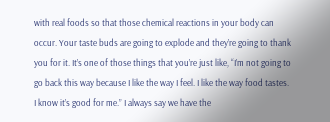with real foods so that those chemical reactions in your body can occur. Your taste buds are going to explode and they’re going to thank you for it. It’s one of those things that you’re just like, “I’m not going to go back this way because I like the way I feel. I like the way food tastes. I know it’s good for me.” I always say we have the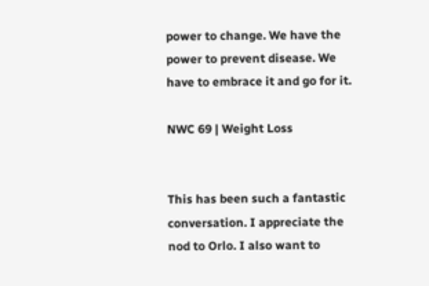power to change. We have the power to prevent disease. We have to embrace it and go for it.

NWC 69 | Weight Loss


This has been such a fantastic conversation. I appreciate the nod to Orlo. I also want to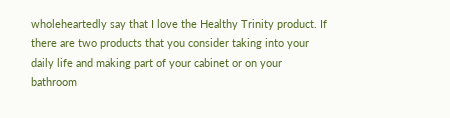wholeheartedly say that I love the Healthy Trinity product. If there are two products that you consider taking into your daily life and making part of your cabinet or on your bathroom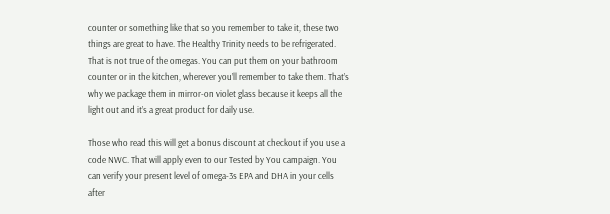counter or something like that so you remember to take it, these two things are great to have. The Healthy Trinity needs to be refrigerated. That is not true of the omegas. You can put them on your bathroom counter or in the kitchen, wherever you’ll remember to take them. That’s why we package them in mirror-on violet glass because it keeps all the light out and it’s a great product for daily use.

Those who read this will get a bonus discount at checkout if you use a code NWC. That will apply even to our Tested by You campaign. You can verify your present level of omega-3s EPA and DHA in your cells after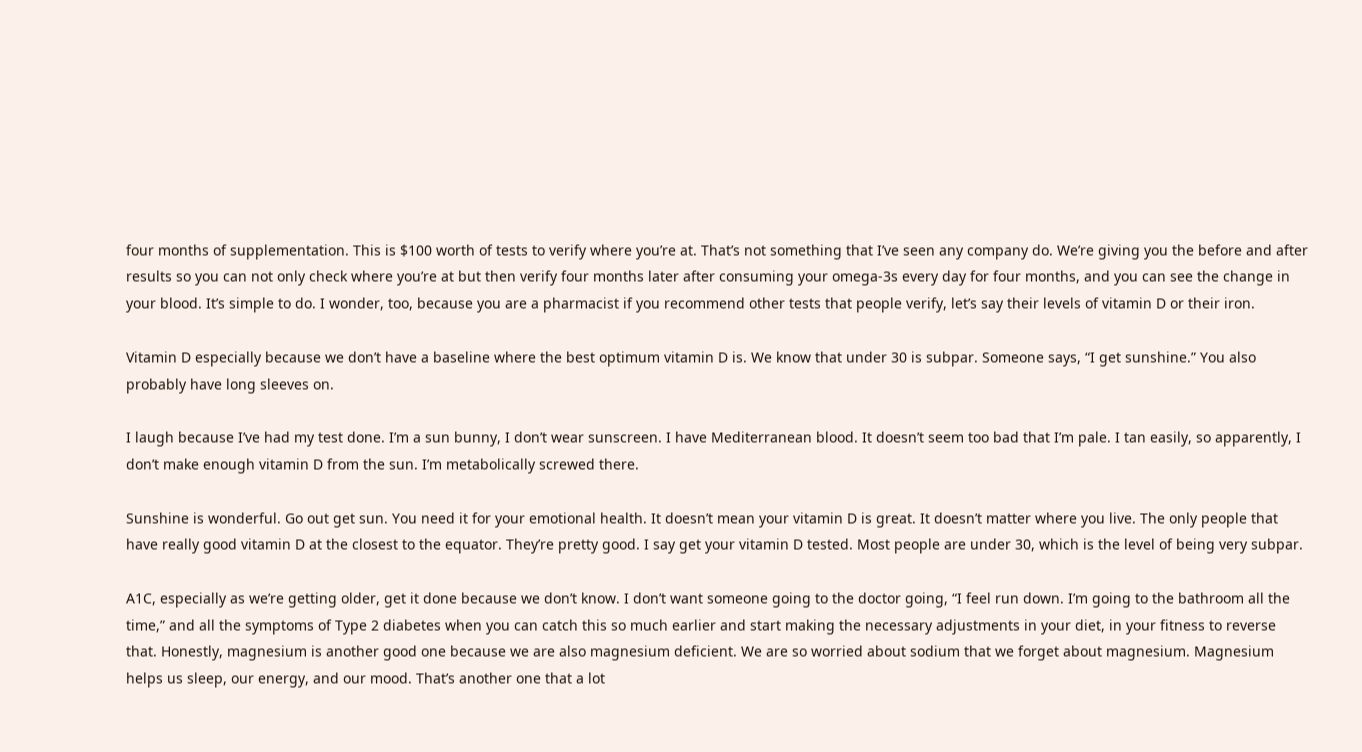four months of supplementation. This is $100 worth of tests to verify where you’re at. That’s not something that I’ve seen any company do. We’re giving you the before and after results so you can not only check where you’re at but then verify four months later after consuming your omega-3s every day for four months, and you can see the change in your blood. It’s simple to do. I wonder, too, because you are a pharmacist if you recommend other tests that people verify, let’s say their levels of vitamin D or their iron.

Vitamin D especially because we don’t have a baseline where the best optimum vitamin D is. We know that under 30 is subpar. Someone says, “I get sunshine.” You also probably have long sleeves on.

I laugh because I’ve had my test done. I’m a sun bunny, I don’t wear sunscreen. I have Mediterranean blood. It doesn’t seem too bad that I’m pale. I tan easily, so apparently, I don’t make enough vitamin D from the sun. I’m metabolically screwed there.

Sunshine is wonderful. Go out get sun. You need it for your emotional health. It doesn’t mean your vitamin D is great. It doesn’t matter where you live. The only people that have really good vitamin D at the closest to the equator. They’re pretty good. I say get your vitamin D tested. Most people are under 30, which is the level of being very subpar.

A1C, especially as we’re getting older, get it done because we don’t know. I don’t want someone going to the doctor going, “I feel run down. I’m going to the bathroom all the time,” and all the symptoms of Type 2 diabetes when you can catch this so much earlier and start making the necessary adjustments in your diet, in your fitness to reverse that. Honestly, magnesium is another good one because we are also magnesium deficient. We are so worried about sodium that we forget about magnesium. Magnesium helps us sleep, our energy, and our mood. That’s another one that a lot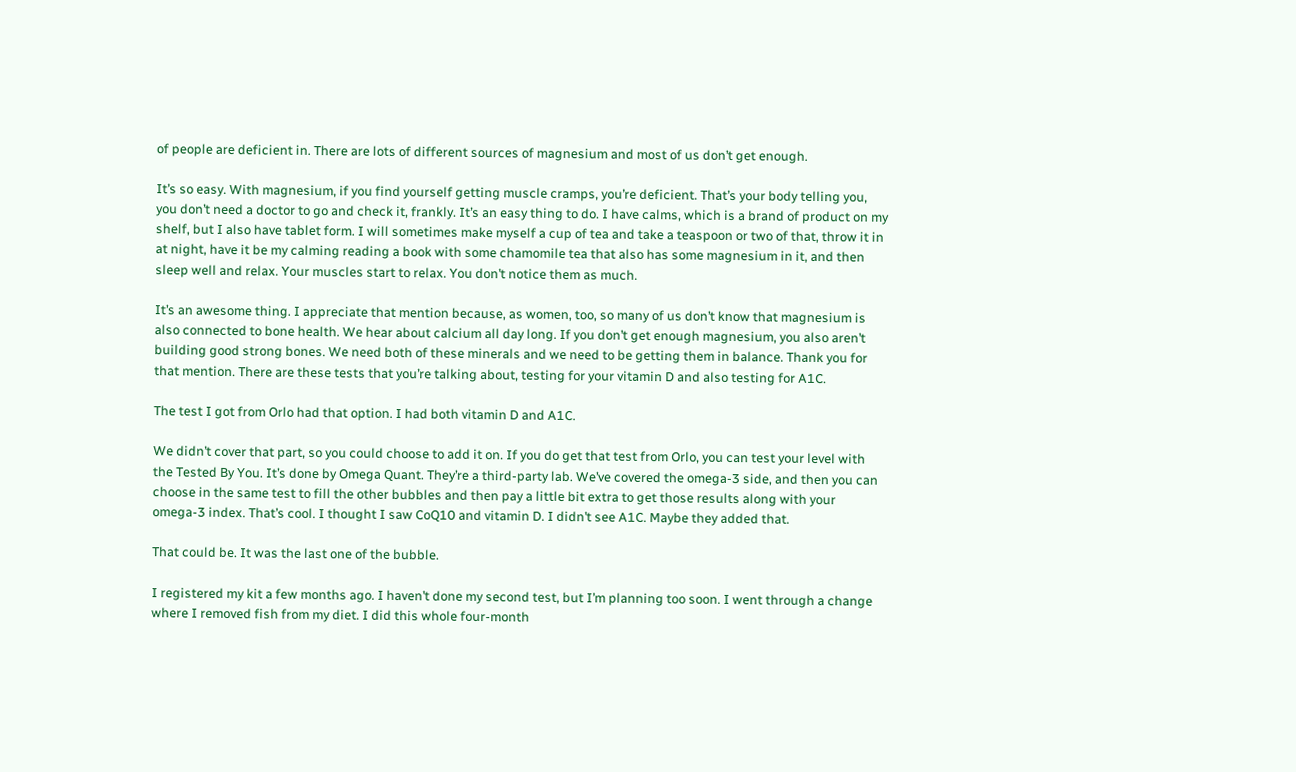of people are deficient in. There are lots of different sources of magnesium and most of us don’t get enough.

It’s so easy. With magnesium, if you find yourself getting muscle cramps, you’re deficient. That’s your body telling you, you don’t need a doctor to go and check it, frankly. It’s an easy thing to do. I have calms, which is a brand of product on my shelf, but I also have tablet form. I will sometimes make myself a cup of tea and take a teaspoon or two of that, throw it in at night, have it be my calming reading a book with some chamomile tea that also has some magnesium in it, and then sleep well and relax. Your muscles start to relax. You don’t notice them as much.

It’s an awesome thing. I appreciate that mention because, as women, too, so many of us don’t know that magnesium is also connected to bone health. We hear about calcium all day long. If you don’t get enough magnesium, you also aren’t building good strong bones. We need both of these minerals and we need to be getting them in balance. Thank you for that mention. There are these tests that you’re talking about, testing for your vitamin D and also testing for A1C.

The test I got from Orlo had that option. I had both vitamin D and A1C.

We didn’t cover that part, so you could choose to add it on. If you do get that test from Orlo, you can test your level with the Tested By You. It’s done by Omega Quant. They’re a third-party lab. We’ve covered the omega-3 side, and then you can choose in the same test to fill the other bubbles and then pay a little bit extra to get those results along with your omega-3 index. That’s cool. I thought I saw CoQ10 and vitamin D. I didn’t see A1C. Maybe they added that.

That could be. It was the last one of the bubble.

I registered my kit a few months ago. I haven’t done my second test, but I’m planning too soon. I went through a change where I removed fish from my diet. I did this whole four-month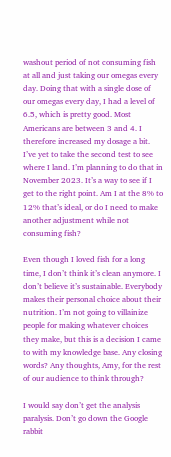washout period of not consuming fish at all and just taking our omegas every day. Doing that with a single dose of our omegas every day, I had a level of 6.5, which is pretty good. Most Americans are between 3 and 4. I therefore increased my dosage a bit. I’ve yet to take the second test to see where I land. I’m planning to do that in November 2023. It’s a way to see if I get to the right point. Am I at the 8% to 12% that’s ideal, or do I need to make another adjustment while not consuming fish?

Even though I loved fish for a long time, I don’t think it’s clean anymore. I don’t believe it’s sustainable. Everybody makes their personal choice about their nutrition. I’m not going to villainize people for making whatever choices they make, but this is a decision I came to with my knowledge base. Any closing words? Any thoughts, Amy, for the rest of our audience to think through?

I would say don’t get the analysis paralysis. Don’t go down the Google rabbit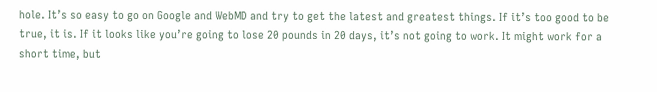hole. It’s so easy to go on Google and WebMD and try to get the latest and greatest things. If it’s too good to be true, it is. If it looks like you’re going to lose 20 pounds in 20 days, it’s not going to work. It might work for a short time, but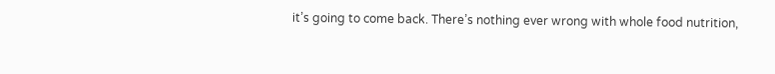it’s going to come back. There’s nothing ever wrong with whole food nutrition,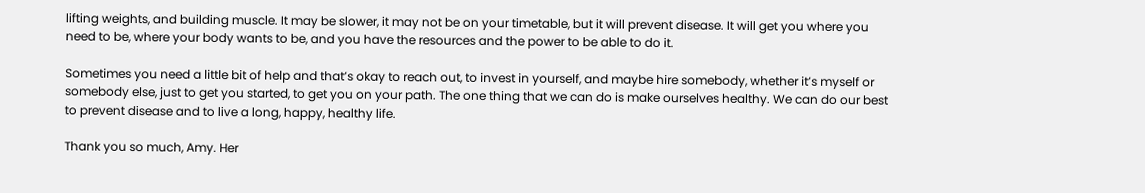lifting weights, and building muscle. It may be slower, it may not be on your timetable, but it will prevent disease. It will get you where you need to be, where your body wants to be, and you have the resources and the power to be able to do it.

Sometimes you need a little bit of help and that’s okay to reach out, to invest in yourself, and maybe hire somebody, whether it’s myself or somebody else, just to get you started, to get you on your path. The one thing that we can do is make ourselves healthy. We can do our best to prevent disease and to live a long, happy, healthy life.

Thank you so much, Amy. Her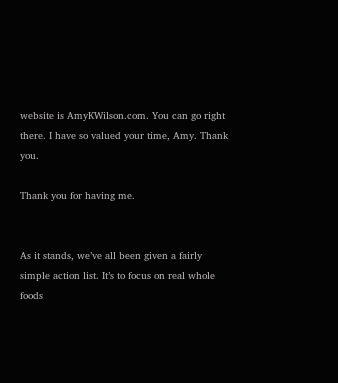website is AmyKWilson.com. You can go right there. I have so valued your time, Amy. Thank you.

Thank you for having me.


As it stands, we’ve all been given a fairly simple action list. It’s to focus on real whole foods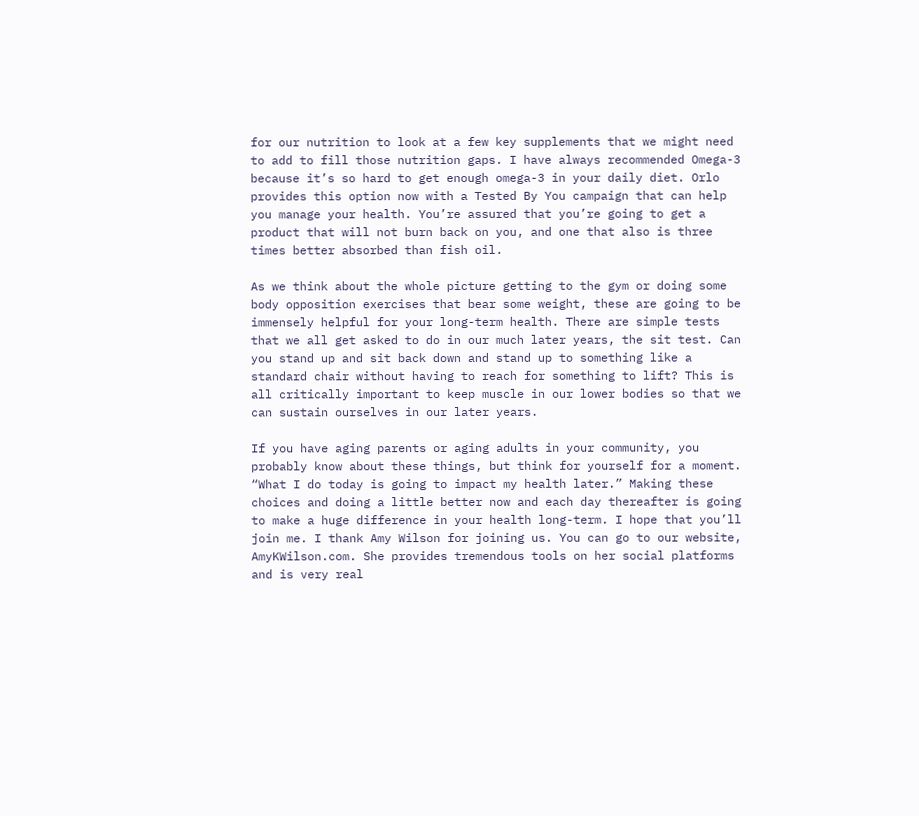for our nutrition to look at a few key supplements that we might need to add to fill those nutrition gaps. I have always recommended Omega-3 because it’s so hard to get enough omega-3 in your daily diet. Orlo provides this option now with a Tested By You campaign that can help you manage your health. You’re assured that you’re going to get a product that will not burn back on you, and one that also is three times better absorbed than fish oil.

As we think about the whole picture getting to the gym or doing some body opposition exercises that bear some weight, these are going to be immensely helpful for your long-term health. There are simple tests that we all get asked to do in our much later years, the sit test. Can you stand up and sit back down and stand up to something like a standard chair without having to reach for something to lift? This is all critically important to keep muscle in our lower bodies so that we can sustain ourselves in our later years.

If you have aging parents or aging adults in your community, you probably know about these things, but think for yourself for a moment. “What I do today is going to impact my health later.” Making these choices and doing a little better now and each day thereafter is going to make a huge difference in your health long-term. I hope that you’ll join me. I thank Amy Wilson for joining us. You can go to our website, AmyKWilson.com. She provides tremendous tools on her social platforms and is very real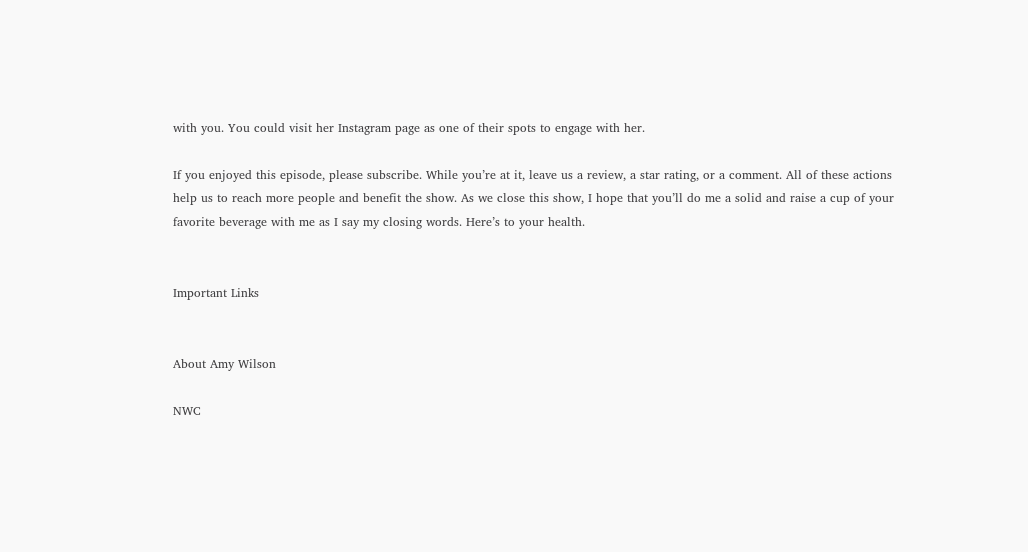with you. You could visit her Instagram page as one of their spots to engage with her.

If you enjoyed this episode, please subscribe. While you’re at it, leave us a review, a star rating, or a comment. All of these actions help us to reach more people and benefit the show. As we close this show, I hope that you’ll do me a solid and raise a cup of your favorite beverage with me as I say my closing words. Here’s to your health.


Important Links


About Amy Wilson

NWC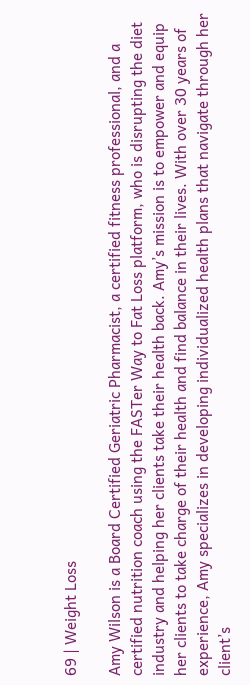69 | Weight Loss

Amy Wilson is a Board Certified Geriatric Pharmacist, a certified fitness professional, and a certified nutrition coach using the FASTer Way to Fat Loss platform, who is disrupting the diet industry and helping her clients take their health back. Amy’s mission is to empower and equip her clients to take charge of their health and find balance in their lives. With over 30 years of experience, Amy specializes in developing individualized health plans that navigate through her client’s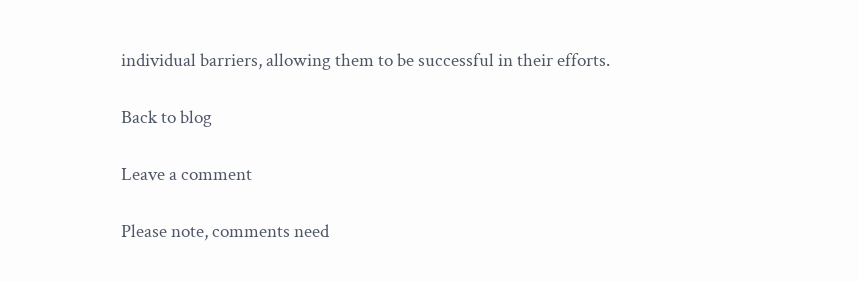individual barriers, allowing them to be successful in their efforts.

Back to blog

Leave a comment

Please note, comments need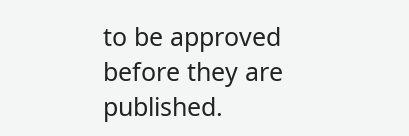to be approved before they are published.